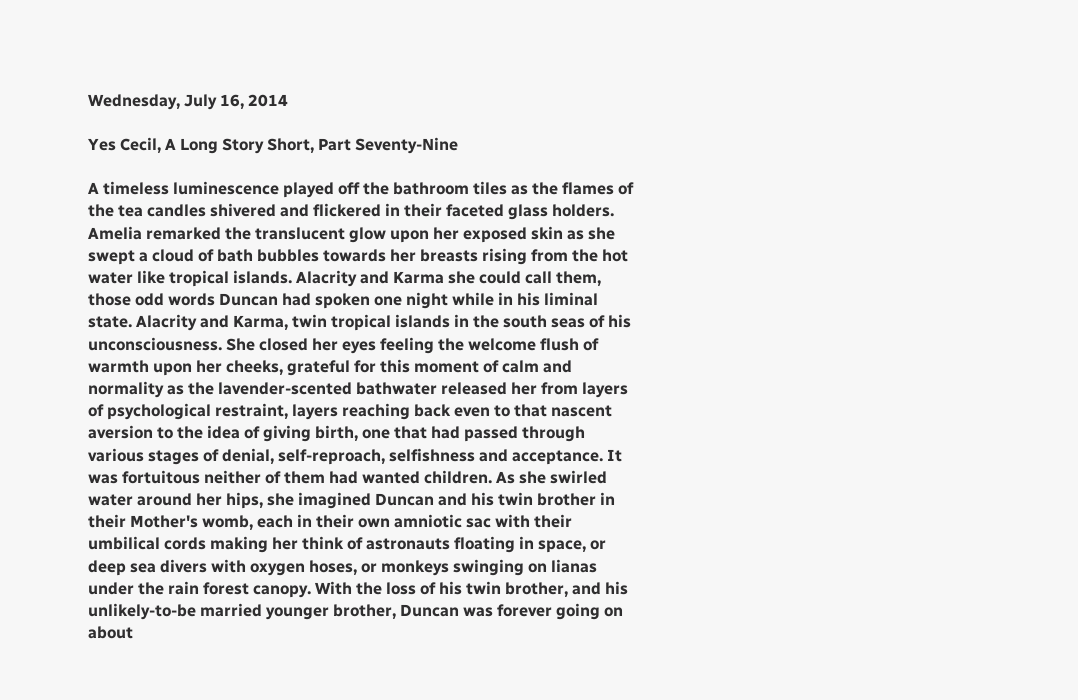Wednesday, July 16, 2014

Yes Cecil, A Long Story Short, Part Seventy-Nine

A timeless luminescence played off the bathroom tiles as the flames of the tea candles shivered and flickered in their faceted glass holders. Amelia remarked the translucent glow upon her exposed skin as she swept a cloud of bath bubbles towards her breasts rising from the hot water like tropical islands. Alacrity and Karma she could call them, those odd words Duncan had spoken one night while in his liminal state. Alacrity and Karma, twin tropical islands in the south seas of his unconsciousness. She closed her eyes feeling the welcome flush of warmth upon her cheeks, grateful for this moment of calm and normality as the lavender-scented bathwater released her from layers of psychological restraint, layers reaching back even to that nascent aversion to the idea of giving birth, one that had passed through various stages of denial, self-reproach, selfishness and acceptance. It was fortuitous neither of them had wanted children. As she swirled water around her hips, she imagined Duncan and his twin brother in their Mother's womb, each in their own amniotic sac with their umbilical cords making her think of astronauts floating in space, or deep sea divers with oxygen hoses, or monkeys swinging on lianas under the rain forest canopy. With the loss of his twin brother, and his unlikely-to-be married younger brother, Duncan was forever going on about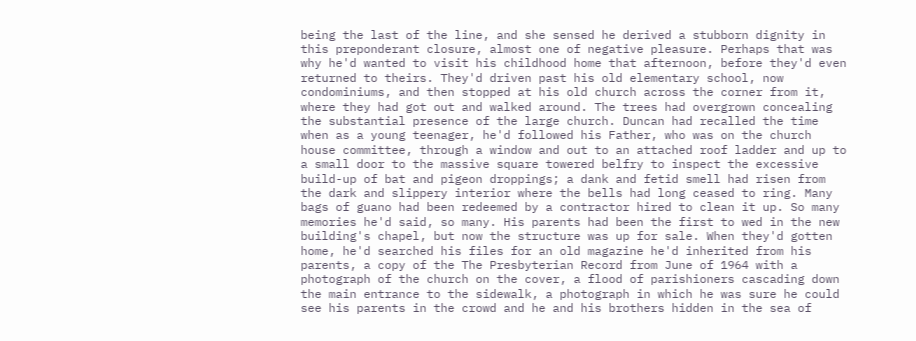being the last of the line, and she sensed he derived a stubborn dignity in this preponderant closure, almost one of negative pleasure. Perhaps that was why he'd wanted to visit his childhood home that afternoon, before they'd even returned to theirs. They'd driven past his old elementary school, now condominiums, and then stopped at his old church across the corner from it, where they had got out and walked around. The trees had overgrown concealing the substantial presence of the large church. Duncan had recalled the time when as a young teenager, he'd followed his Father, who was on the church house committee, through a window and out to an attached roof ladder and up to a small door to the massive square towered belfry to inspect the excessive build-up of bat and pigeon droppings; a dank and fetid smell had risen from the dark and slippery interior where the bells had long ceased to ring. Many bags of guano had been redeemed by a contractor hired to clean it up. So many memories he'd said, so many. His parents had been the first to wed in the new building's chapel, but now the structure was up for sale. When they'd gotten home, he'd searched his files for an old magazine he'd inherited from his parents, a copy of the The Presbyterian Record from June of 1964 with a photograph of the church on the cover, a flood of parishioners cascading down the main entrance to the sidewalk, a photograph in which he was sure he could see his parents in the crowd and he and his brothers hidden in the sea of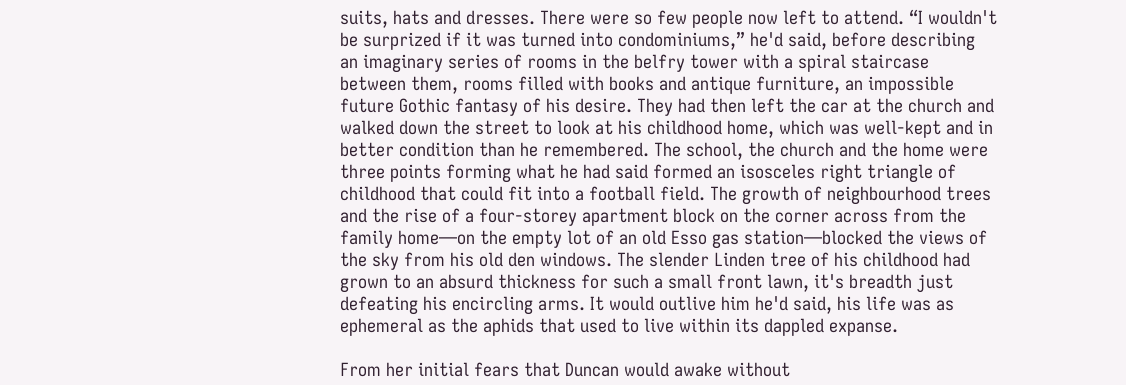suits, hats and dresses. There were so few people now left to attend. “I wouldn't be surprized if it was turned into condominiums,” he'd said, before describing an imaginary series of rooms in the belfry tower with a spiral staircase between them, rooms filled with books and antique furniture, an impossible future Gothic fantasy of his desire. They had then left the car at the church and walked down the street to look at his childhood home, which was well-kept and in better condition than he remembered. The school, the church and the home were three points forming what he had said formed an isosceles right triangle of childhood that could fit into a football field. The growth of neighbourhood trees and the rise of a four-storey apartment block on the corner across from the family home—on the empty lot of an old Esso gas station—blocked the views of the sky from his old den windows. The slender Linden tree of his childhood had grown to an absurd thickness for such a small front lawn, it's breadth just defeating his encircling arms. It would outlive him he'd said, his life was as ephemeral as the aphids that used to live within its dappled expanse.

From her initial fears that Duncan would awake without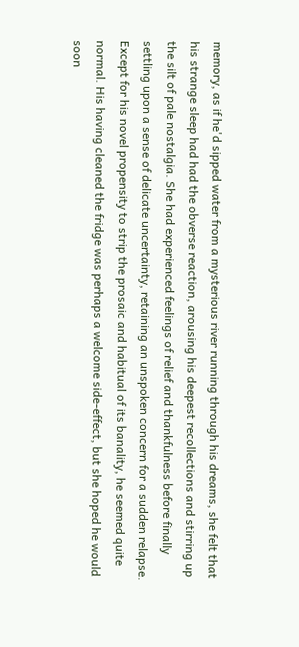memory, as if he'd sipped water from a mysterious river running through his dreams, she felt that his strange sleep had had the obverse reaction, arousing his deepest recollections and stirring up the silt of pale nostalgia. She had experienced feelings of relief and thankfulness before finally settling upon a sense of delicate uncertainty, retaining an unspoken concern for a sudden relapse. Except for his novel propensity to strip the prosaic and habitual of its banality, he seemed quite normal. His having cleaned the fridge was perhaps a welcome side-effect, but she hoped he would soon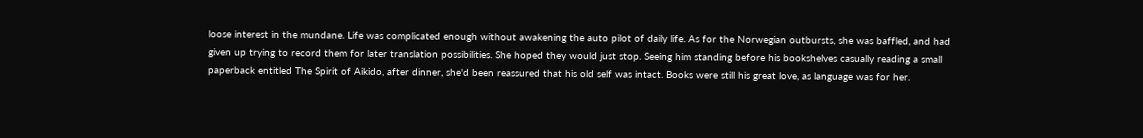loose interest in the mundane. Life was complicated enough without awakening the auto pilot of daily life. As for the Norwegian outbursts, she was baffled, and had given up trying to record them for later translation possibilities. She hoped they would just stop. Seeing him standing before his bookshelves casually reading a small paperback entitled The Spirit of Aikido, after dinner, she'd been reassured that his old self was intact. Books were still his great love, as language was for her.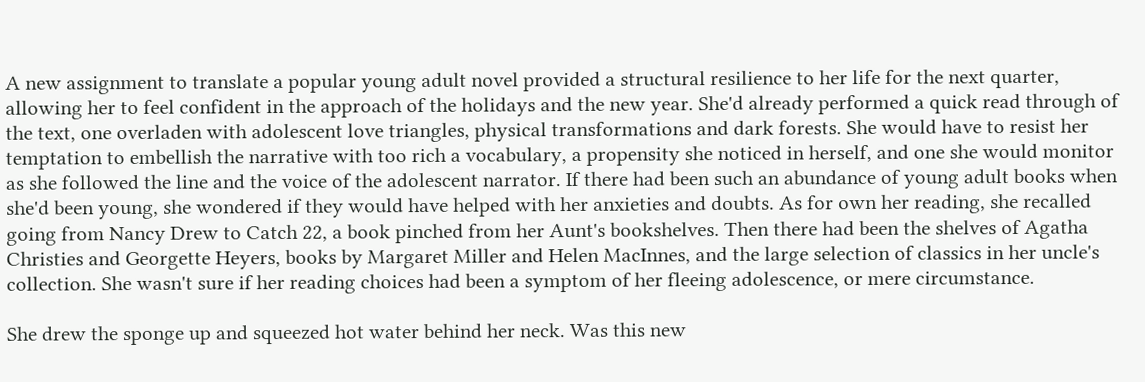A new assignment to translate a popular young adult novel provided a structural resilience to her life for the next quarter, allowing her to feel confident in the approach of the holidays and the new year. She'd already performed a quick read through of the text, one overladen with adolescent love triangles, physical transformations and dark forests. She would have to resist her temptation to embellish the narrative with too rich a vocabulary, a propensity she noticed in herself, and one she would monitor as she followed the line and the voice of the adolescent narrator. If there had been such an abundance of young adult books when she'd been young, she wondered if they would have helped with her anxieties and doubts. As for own her reading, she recalled going from Nancy Drew to Catch 22, a book pinched from her Aunt's bookshelves. Then there had been the shelves of Agatha Christies and Georgette Heyers, books by Margaret Miller and Helen MacInnes, and the large selection of classics in her uncle's collection. She wasn't sure if her reading choices had been a symptom of her fleeing adolescence, or mere circumstance.

She drew the sponge up and squeezed hot water behind her neck. Was this new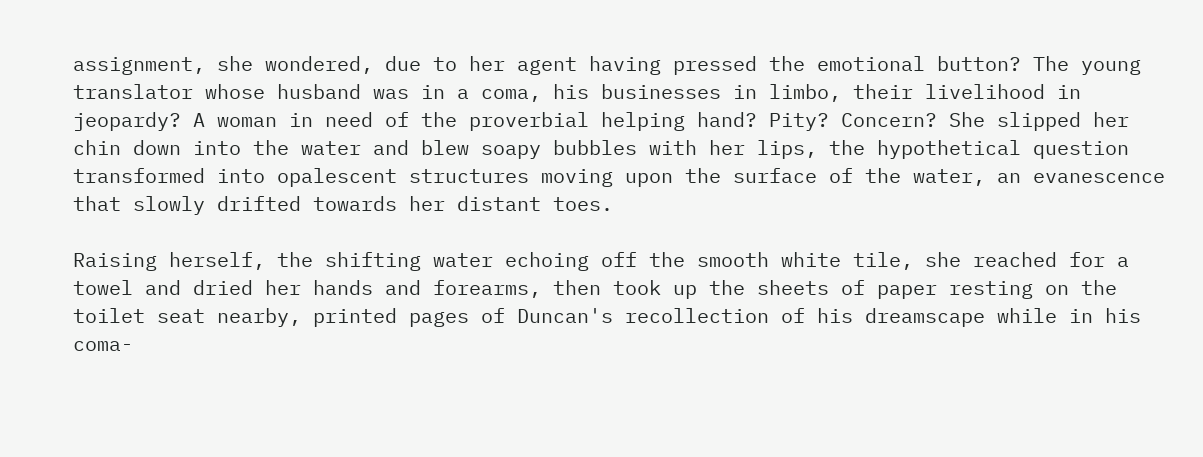assignment, she wondered, due to her agent having pressed the emotional button? The young translator whose husband was in a coma, his businesses in limbo, their livelihood in jeopardy? A woman in need of the proverbial helping hand? Pity? Concern? She slipped her chin down into the water and blew soapy bubbles with her lips, the hypothetical question transformed into opalescent structures moving upon the surface of the water, an evanescence that slowly drifted towards her distant toes.

Raising herself, the shifting water echoing off the smooth white tile, she reached for a towel and dried her hands and forearms, then took up the sheets of paper resting on the toilet seat nearby, printed pages of Duncan's recollection of his dreamscape while in his coma-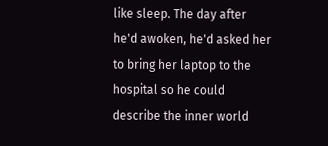like sleep. The day after he'd awoken, he'd asked her to bring her laptop to the hospital so he could describe the inner world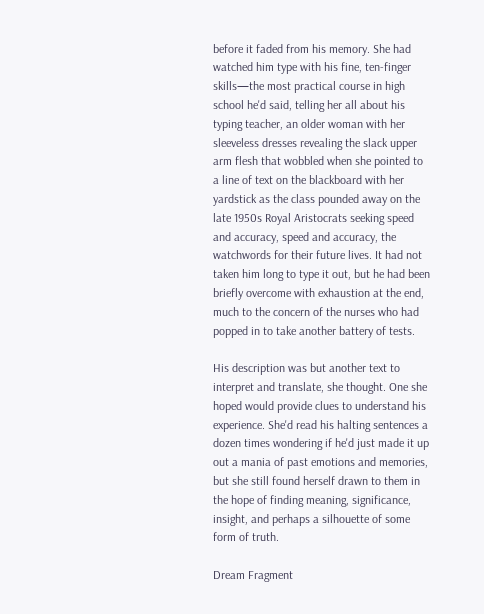before it faded from his memory. She had watched him type with his fine, ten-finger skills—the most practical course in high school he'd said, telling her all about his typing teacher, an older woman with her sleeveless dresses revealing the slack upper arm flesh that wobbled when she pointed to a line of text on the blackboard with her yardstick as the class pounded away on the late 1950s Royal Aristocrats seeking speed and accuracy, speed and accuracy, the watchwords for their future lives. It had not taken him long to type it out, but he had been briefly overcome with exhaustion at the end, much to the concern of the nurses who had popped in to take another battery of tests.

His description was but another text to interpret and translate, she thought. One she hoped would provide clues to understand his experience. She'd read his halting sentences a dozen times wondering if he'd just made it up out a mania of past emotions and memories, but she still found herself drawn to them in the hope of finding meaning, significance, insight, and perhaps a silhouette of some form of truth.

Dream Fragment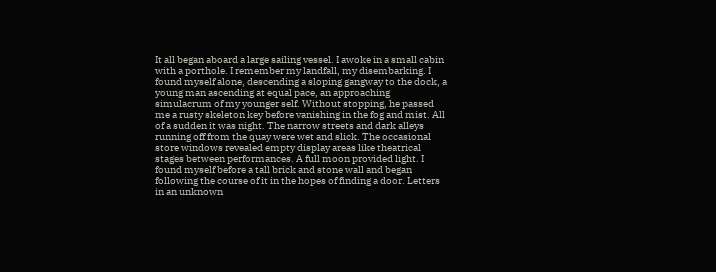It all began aboard a large sailing vessel. I awoke in a small cabin with a porthole. I remember my landfall, my disembarking. I found myself alone, descending a sloping gangway to the dock, a young man ascending at equal pace, an approaching simulacrum of my younger self. Without stopping, he passed me a rusty skeleton key before vanishing in the fog and mist. All of a sudden it was night. The narrow streets and dark alleys running off from the quay were wet and slick. The occasional store windows revealed empty display areas like theatrical stages between performances. A full moon provided light. I found myself before a tall brick and stone wall and began following the course of it in the hopes of finding a door. Letters in an unknown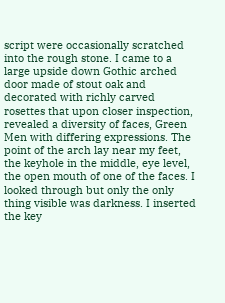script were occasionally scratched into the rough stone. I came to a large upside down Gothic arched door made of stout oak and decorated with richly carved rosettes that upon closer inspection, revealed a diversity of faces, Green Men with differing expressions. The point of the arch lay near my feet, the keyhole in the middle, eye level, the open mouth of one of the faces. I looked through but only the only thing visible was darkness. I inserted the key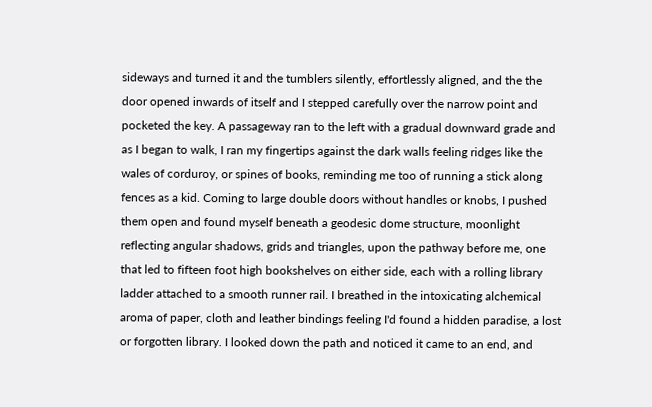sideways and turned it and the tumblers silently, effortlessly aligned, and the the door opened inwards of itself and I stepped carefully over the narrow point and pocketed the key. A passageway ran to the left with a gradual downward grade and as I began to walk, I ran my fingertips against the dark walls feeling ridges like the wales of corduroy, or spines of books, reminding me too of running a stick along fences as a kid. Coming to large double doors without handles or knobs, I pushed them open and found myself beneath a geodesic dome structure, moonlight reflecting angular shadows, grids and triangles, upon the pathway before me, one that led to fifteen foot high bookshelves on either side, each with a rolling library ladder attached to a smooth runner rail. I breathed in the intoxicating alchemical aroma of paper, cloth and leather bindings feeling I'd found a hidden paradise, a lost or forgotten library. I looked down the path and noticed it came to an end, and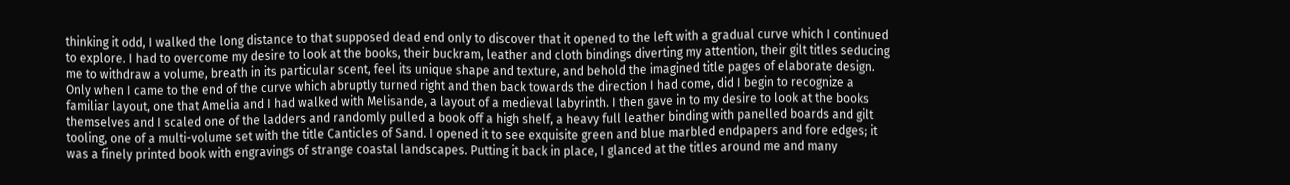thinking it odd, I walked the long distance to that supposed dead end only to discover that it opened to the left with a gradual curve which I continued to explore. I had to overcome my desire to look at the books, their buckram, leather and cloth bindings diverting my attention, their gilt titles seducing me to withdraw a volume, breath in its particular scent, feel its unique shape and texture, and behold the imagined title pages of elaborate design. Only when I came to the end of the curve which abruptly turned right and then back towards the direction I had come, did I begin to recognize a familiar layout, one that Amelia and I had walked with Melisande, a layout of a medieval labyrinth. I then gave in to my desire to look at the books themselves and I scaled one of the ladders and randomly pulled a book off a high shelf, a heavy full leather binding with panelled boards and gilt tooling, one of a multi-volume set with the title Canticles of Sand. I opened it to see exquisite green and blue marbled endpapers and fore edges; it was a finely printed book with engravings of strange coastal landscapes. Putting it back in place, I glanced at the titles around me and many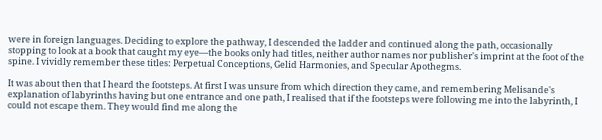were in foreign languages. Deciding to explore the pathway, I descended the ladder and continued along the path, occasionally stopping to look at a book that caught my eye—the books only had titles, neither author names nor publisher's imprint at the foot of the spine. I vividly remember these titles: Perpetual Conceptions, Gelid Harmonies, and Specular Apothegms.

It was about then that I heard the footsteps. At first I was unsure from which direction they came, and remembering Melisande's explanation of labyrinths having but one entrance and one path, I realised that if the footsteps were following me into the labyrinth, I could not escape them. They would find me along the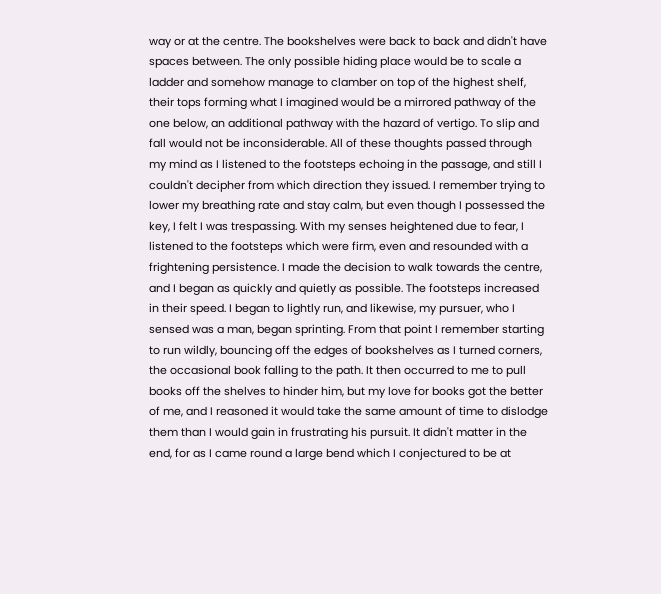way or at the centre. The bookshelves were back to back and didn't have spaces between. The only possible hiding place would be to scale a ladder and somehow manage to clamber on top of the highest shelf, their tops forming what I imagined would be a mirrored pathway of the one below, an additional pathway with the hazard of vertigo. To slip and fall would not be inconsiderable. All of these thoughts passed through my mind as I listened to the footsteps echoing in the passage, and still I couldn't decipher from which direction they issued. I remember trying to lower my breathing rate and stay calm, but even though I possessed the key, I felt I was trespassing. With my senses heightened due to fear, I listened to the footsteps which were firm, even and resounded with a frightening persistence. I made the decision to walk towards the centre, and I began as quickly and quietly as possible. The footsteps increased in their speed. I began to lightly run, and likewise, my pursuer, who I sensed was a man, began sprinting. From that point I remember starting to run wildly, bouncing off the edges of bookshelves as I turned corners, the occasional book falling to the path. It then occurred to me to pull books off the shelves to hinder him, but my love for books got the better of me, and I reasoned it would take the same amount of time to dislodge them than I would gain in frustrating his pursuit. It didn't matter in the end, for as I came round a large bend which I conjectured to be at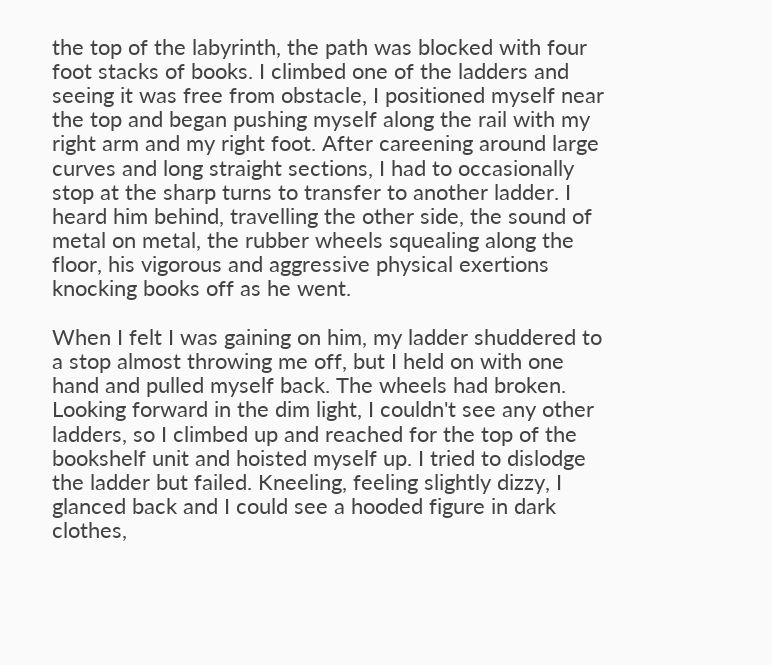the top of the labyrinth, the path was blocked with four foot stacks of books. I climbed one of the ladders and seeing it was free from obstacle, I positioned myself near the top and began pushing myself along the rail with my right arm and my right foot. After careening around large curves and long straight sections, I had to occasionally stop at the sharp turns to transfer to another ladder. I heard him behind, travelling the other side, the sound of metal on metal, the rubber wheels squealing along the floor, his vigorous and aggressive physical exertions knocking books off as he went.

When I felt I was gaining on him, my ladder shuddered to a stop almost throwing me off, but I held on with one hand and pulled myself back. The wheels had broken. Looking forward in the dim light, I couldn't see any other ladders, so I climbed up and reached for the top of the bookshelf unit and hoisted myself up. I tried to dislodge the ladder but failed. Kneeling, feeling slightly dizzy, I glanced back and I could see a hooded figure in dark clothes,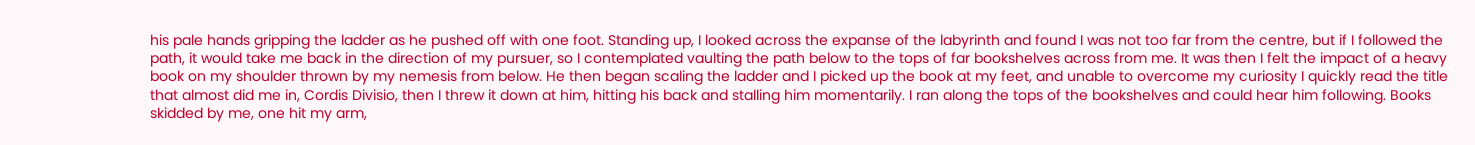his pale hands gripping the ladder as he pushed off with one foot. Standing up, I looked across the expanse of the labyrinth and found I was not too far from the centre, but if I followed the path, it would take me back in the direction of my pursuer, so I contemplated vaulting the path below to the tops of far bookshelves across from me. It was then I felt the impact of a heavy book on my shoulder thrown by my nemesis from below. He then began scaling the ladder and I picked up the book at my feet, and unable to overcome my curiosity I quickly read the title that almost did me in, Cordis Divisio, then I threw it down at him, hitting his back and stalling him momentarily. I ran along the tops of the bookshelves and could hear him following. Books skidded by me, one hit my arm,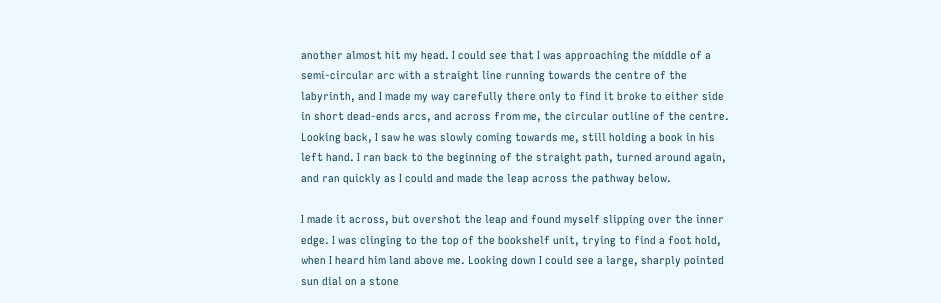another almost hit my head. I could see that I was approaching the middle of a semi-circular arc with a straight line running towards the centre of the labyrinth, and I made my way carefully there only to find it broke to either side in short dead-ends arcs, and across from me, the circular outline of the centre. Looking back, I saw he was slowly coming towards me, still holding a book in his left hand. I ran back to the beginning of the straight path, turned around again, and ran quickly as I could and made the leap across the pathway below.

I made it across, but overshot the leap and found myself slipping over the inner edge. I was clinging to the top of the bookshelf unit, trying to find a foot hold, when I heard him land above me. Looking down I could see a large, sharply pointed sun dial on a stone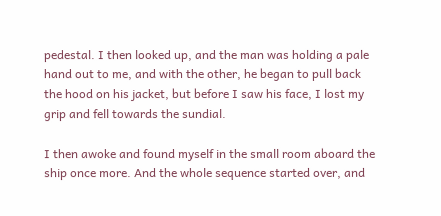pedestal. I then looked up, and the man was holding a pale hand out to me, and with the other, he began to pull back the hood on his jacket, but before I saw his face, I lost my grip and fell towards the sundial.

I then awoke and found myself in the small room aboard the ship once more. And the whole sequence started over, and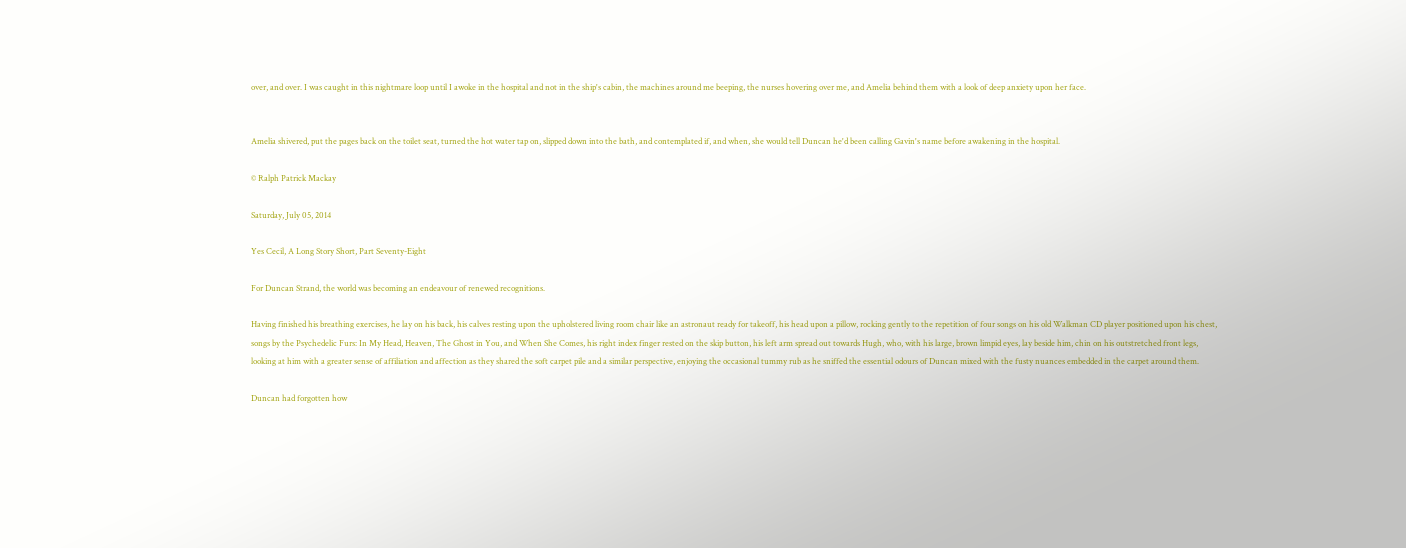over, and over. I was caught in this nightmare loop until I awoke in the hospital and not in the ship's cabin, the machines around me beeping, the nurses hovering over me, and Amelia behind them with a look of deep anxiety upon her face.


Amelia shivered, put the pages back on the toilet seat, turned the hot water tap on, slipped down into the bath, and contemplated if, and when, she would tell Duncan he'd been calling Gavin's name before awakening in the hospital.

© Ralph Patrick Mackay

Saturday, July 05, 2014

Yes Cecil, A Long Story Short, Part Seventy-Eight

For Duncan Strand, the world was becoming an endeavour of renewed recognitions.

Having finished his breathing exercises, he lay on his back, his calves resting upon the upholstered living room chair like an astronaut ready for takeoff, his head upon a pillow, rocking gently to the repetition of four songs on his old Walkman CD player positioned upon his chest, songs by the Psychedelic Furs: In My Head, Heaven, The Ghost in You, and When She Comes, his right index finger rested on the skip button, his left arm spread out towards Hugh, who, with his large, brown limpid eyes, lay beside him, chin on his outstretched front legs, looking at him with a greater sense of affiliation and affection as they shared the soft carpet pile and a similar perspective, enjoying the occasional tummy rub as he sniffed the essential odours of Duncan mixed with the fusty nuances embedded in the carpet around them.

Duncan had forgotten how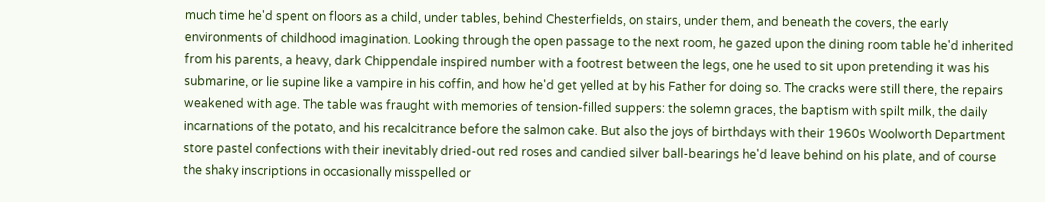much time he'd spent on floors as a child, under tables, behind Chesterfields, on stairs, under them, and beneath the covers, the early environments of childhood imagination. Looking through the open passage to the next room, he gazed upon the dining room table he'd inherited from his parents, a heavy, dark Chippendale inspired number with a footrest between the legs, one he used to sit upon pretending it was his submarine, or lie supine like a vampire in his coffin, and how he'd get yelled at by his Father for doing so. The cracks were still there, the repairs weakened with age. The table was fraught with memories of tension-filled suppers: the solemn graces, the baptism with spilt milk, the daily incarnations of the potato, and his recalcitrance before the salmon cake. But also the joys of birthdays with their 1960s Woolworth Department store pastel confections with their inevitably dried-out red roses and candied silver ball-bearings he'd leave behind on his plate, and of course the shaky inscriptions in occasionally misspelled or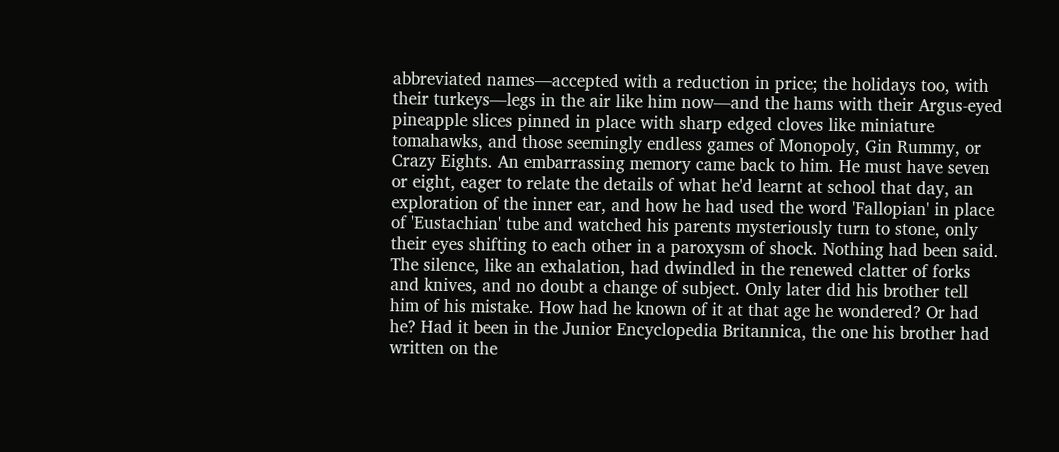abbreviated names—accepted with a reduction in price; the holidays too, with their turkeys—legs in the air like him now—and the hams with their Argus-eyed pineapple slices pinned in place with sharp edged cloves like miniature tomahawks, and those seemingly endless games of Monopoly, Gin Rummy, or Crazy Eights. An embarrassing memory came back to him. He must have seven or eight, eager to relate the details of what he'd learnt at school that day, an exploration of the inner ear, and how he had used the word 'Fallopian' in place of 'Eustachian' tube and watched his parents mysteriously turn to stone, only their eyes shifting to each other in a paroxysm of shock. Nothing had been said. The silence, like an exhalation, had dwindled in the renewed clatter of forks and knives, and no doubt a change of subject. Only later did his brother tell him of his mistake. How had he known of it at that age he wondered? Or had he? Had it been in the Junior Encyclopedia Britannica, the one his brother had written on the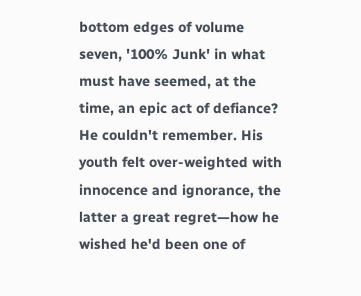bottom edges of volume seven, '100% Junk' in what must have seemed, at the time, an epic act of defiance? He couldn't remember. His youth felt over-weighted with innocence and ignorance, the latter a great regret—how he wished he'd been one of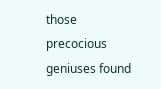those precocious geniuses found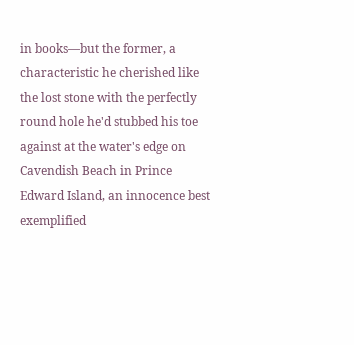in books—but the former, a characteristic he cherished like the lost stone with the perfectly round hole he'd stubbed his toe against at the water's edge on Cavendish Beach in Prince Edward Island, an innocence best exemplified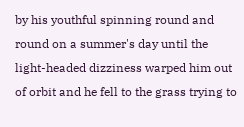by his youthful spinning round and round on a summer's day until the light-headed dizziness warped him out of orbit and he fell to the grass trying to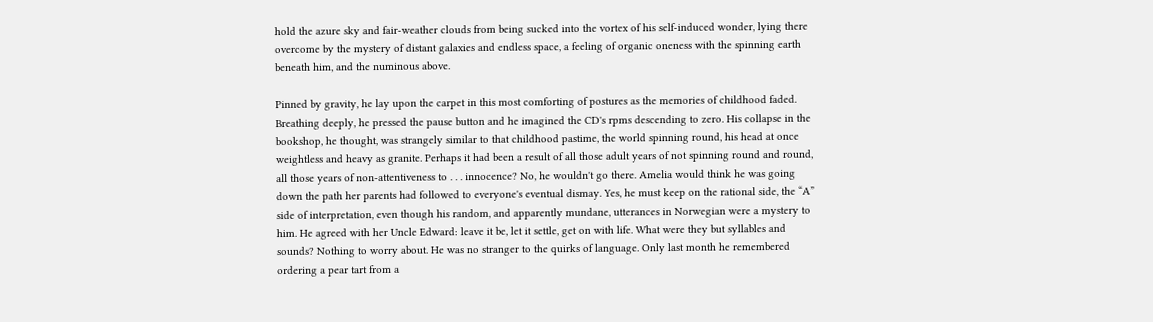hold the azure sky and fair-weather clouds from being sucked into the vortex of his self-induced wonder, lying there overcome by the mystery of distant galaxies and endless space, a feeling of organic oneness with the spinning earth beneath him, and the numinous above.

Pinned by gravity, he lay upon the carpet in this most comforting of postures as the memories of childhood faded. Breathing deeply, he pressed the pause button and he imagined the CD's rpms descending to zero. His collapse in the bookshop, he thought, was strangely similar to that childhood pastime, the world spinning round, his head at once weightless and heavy as granite. Perhaps it had been a result of all those adult years of not spinning round and round, all those years of non-attentiveness to . . . innocence? No, he wouldn't go there. Amelia would think he was going down the path her parents had followed to everyone's eventual dismay. Yes, he must keep on the rational side, the “A” side of interpretation, even though his random, and apparently mundane, utterances in Norwegian were a mystery to him. He agreed with her Uncle Edward: leave it be, let it settle, get on with life. What were they but syllables and sounds? Nothing to worry about. He was no stranger to the quirks of language. Only last month he remembered ordering a pear tart from a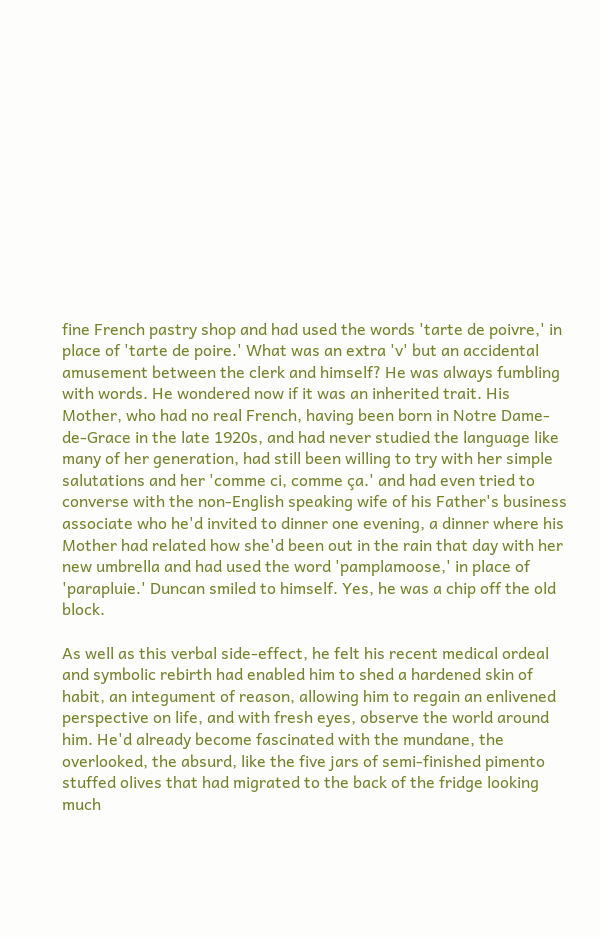fine French pastry shop and had used the words 'tarte de poivre,' in place of 'tarte de poire.' What was an extra 'v' but an accidental amusement between the clerk and himself? He was always fumbling with words. He wondered now if it was an inherited trait. His Mother, who had no real French, having been born in Notre Dame-de-Grace in the late 1920s, and had never studied the language like many of her generation, had still been willing to try with her simple salutations and her 'comme ci, comme ça.' and had even tried to converse with the non-English speaking wife of his Father's business associate who he'd invited to dinner one evening, a dinner where his Mother had related how she'd been out in the rain that day with her new umbrella and had used the word 'pamplamoose,' in place of 'parapluie.' Duncan smiled to himself. Yes, he was a chip off the old block.

As well as this verbal side-effect, he felt his recent medical ordeal and symbolic rebirth had enabled him to shed a hardened skin of habit, an integument of reason, allowing him to regain an enlivened perspective on life, and with fresh eyes, observe the world around him. He'd already become fascinated with the mundane, the overlooked, the absurd, like the five jars of semi-finished pimento stuffed olives that had migrated to the back of the fridge looking much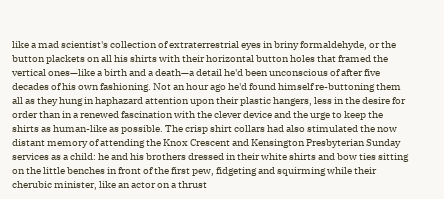like a mad scientist's collection of extraterrestrial eyes in briny formaldehyde, or the button plackets on all his shirts with their horizontal button holes that framed the vertical ones—like a birth and a death—a detail he'd been unconscious of after five decades of his own fashioning. Not an hour ago he'd found himself re-buttoning them all as they hung in haphazard attention upon their plastic hangers, less in the desire for order than in a renewed fascination with the clever device and the urge to keep the shirts as human-like as possible. The crisp shirt collars had also stimulated the now distant memory of attending the Knox Crescent and Kensington Presbyterian Sunday services as a child: he and his brothers dressed in their white shirts and bow ties sitting on the little benches in front of the first pew, fidgeting and squirming while their cherubic minister, like an actor on a thrust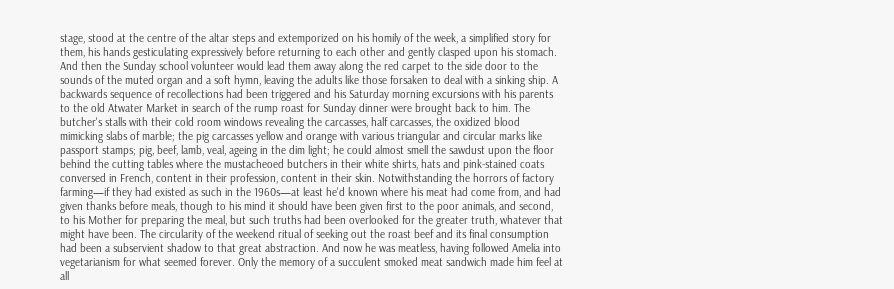stage, stood at the centre of the altar steps and extemporized on his homily of the week, a simplified story for them, his hands gesticulating expressively before returning to each other and gently clasped upon his stomach. And then the Sunday school volunteer would lead them away along the red carpet to the side door to the sounds of the muted organ and a soft hymn, leaving the adults like those forsaken to deal with a sinking ship. A backwards sequence of recollections had been triggered and his Saturday morning excursions with his parents to the old Atwater Market in search of the rump roast for Sunday dinner were brought back to him. The butcher's stalls with their cold room windows revealing the carcasses, half carcasses, the oxidized blood mimicking slabs of marble; the pig carcasses yellow and orange with various triangular and circular marks like passport stamps; pig, beef, lamb, veal, ageing in the dim light; he could almost smell the sawdust upon the floor behind the cutting tables where the mustacheoed butchers in their white shirts, hats and pink-stained coats conversed in French, content in their profession, content in their skin. Notwithstanding the horrors of factory farming—if they had existed as such in the 1960s—at least he'd known where his meat had come from, and had given thanks before meals, though to his mind it should have been given first to the poor animals, and second, to his Mother for preparing the meal, but such truths had been overlooked for the greater truth, whatever that might have been. The circularity of the weekend ritual of seeking out the roast beef and its final consumption had been a subservient shadow to that great abstraction. And now he was meatless, having followed Amelia into vegetarianism for what seemed forever. Only the memory of a succulent smoked meat sandwich made him feel at all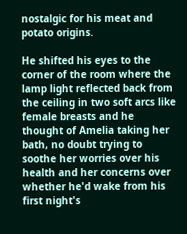nostalgic for his meat and potato origins.

He shifted his eyes to the corner of the room where the lamp light reflected back from the ceiling in two soft arcs like female breasts and he thought of Amelia taking her bath, no doubt trying to soothe her worries over his health and her concerns over whether he'd wake from his first night's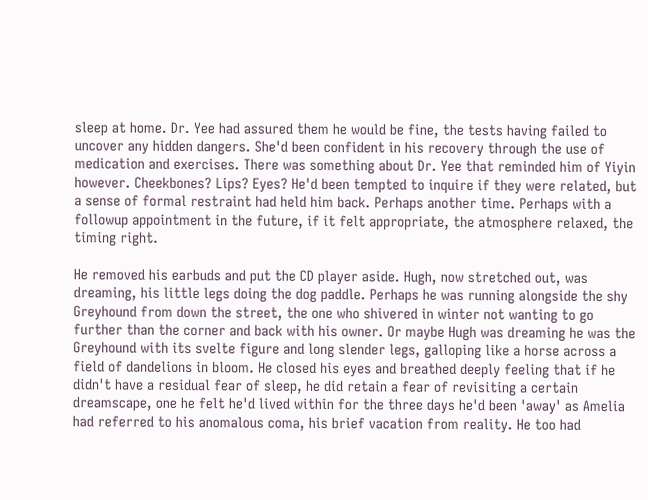sleep at home. Dr. Yee had assured them he would be fine, the tests having failed to uncover any hidden dangers. She'd been confident in his recovery through the use of medication and exercises. There was something about Dr. Yee that reminded him of Yiyin however. Cheekbones? Lips? Eyes? He'd been tempted to inquire if they were related, but a sense of formal restraint had held him back. Perhaps another time. Perhaps with a followup appointment in the future, if it felt appropriate, the atmosphere relaxed, the timing right.

He removed his earbuds and put the CD player aside. Hugh, now stretched out, was dreaming, his little legs doing the dog paddle. Perhaps he was running alongside the shy Greyhound from down the street, the one who shivered in winter not wanting to go further than the corner and back with his owner. Or maybe Hugh was dreaming he was the Greyhound with its svelte figure and long slender legs, galloping like a horse across a field of dandelions in bloom. He closed his eyes and breathed deeply feeling that if he didn't have a residual fear of sleep, he did retain a fear of revisiting a certain dreamscape, one he felt he'd lived within for the three days he'd been 'away' as Amelia had referred to his anomalous coma, his brief vacation from reality. He too had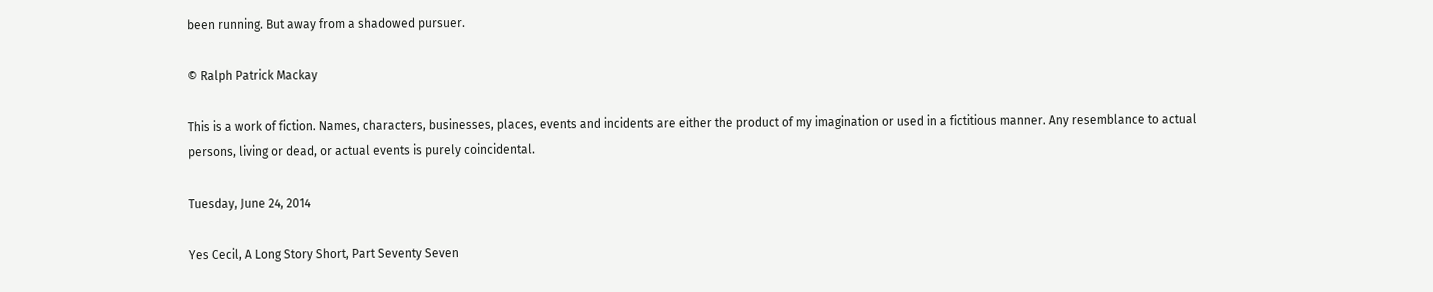been running. But away from a shadowed pursuer.

© Ralph Patrick Mackay

This is a work of fiction. Names, characters, businesses, places, events and incidents are either the product of my imagination or used in a fictitious manner. Any resemblance to actual persons, living or dead, or actual events is purely coincidental.

Tuesday, June 24, 2014

Yes Cecil, A Long Story Short, Part Seventy Seven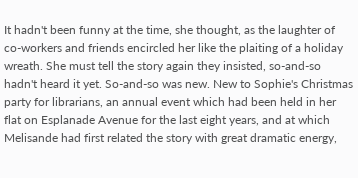It hadn't been funny at the time, she thought, as the laughter of co-workers and friends encircled her like the plaiting of a holiday wreath. She must tell the story again they insisted, so-and-so hadn't heard it yet. So-and-so was new. New to Sophie's Christmas party for librarians, an annual event which had been held in her flat on Esplanade Avenue for the last eight years, and at which Melisande had first related the story with great dramatic energy,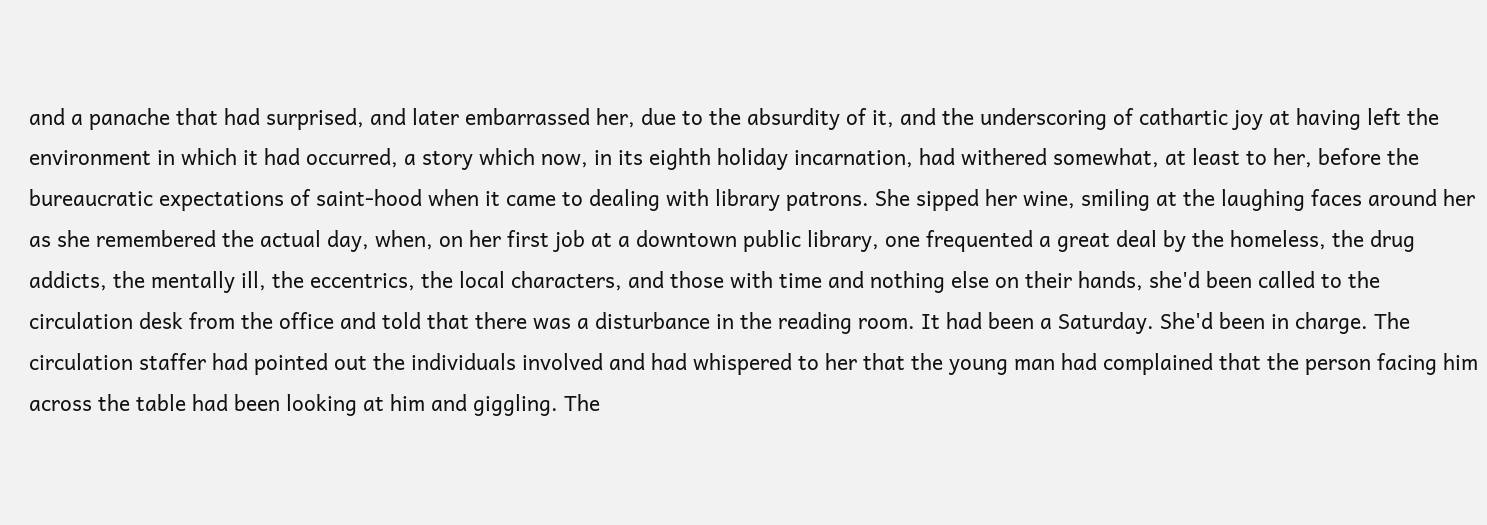and a panache that had surprised, and later embarrassed her, due to the absurdity of it, and the underscoring of cathartic joy at having left the environment in which it had occurred, a story which now, in its eighth holiday incarnation, had withered somewhat, at least to her, before the bureaucratic expectations of saint-hood when it came to dealing with library patrons. She sipped her wine, smiling at the laughing faces around her as she remembered the actual day, when, on her first job at a downtown public library, one frequented a great deal by the homeless, the drug addicts, the mentally ill, the eccentrics, the local characters, and those with time and nothing else on their hands, she'd been called to the circulation desk from the office and told that there was a disturbance in the reading room. It had been a Saturday. She'd been in charge. The circulation staffer had pointed out the individuals involved and had whispered to her that the young man had complained that the person facing him across the table had been looking at him and giggling. The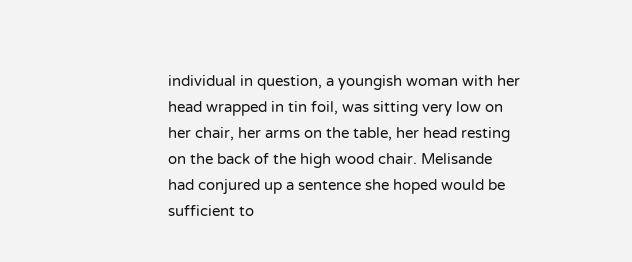individual in question, a youngish woman with her head wrapped in tin foil, was sitting very low on her chair, her arms on the table, her head resting on the back of the high wood chair. Melisande had conjured up a sentence she hoped would be sufficient to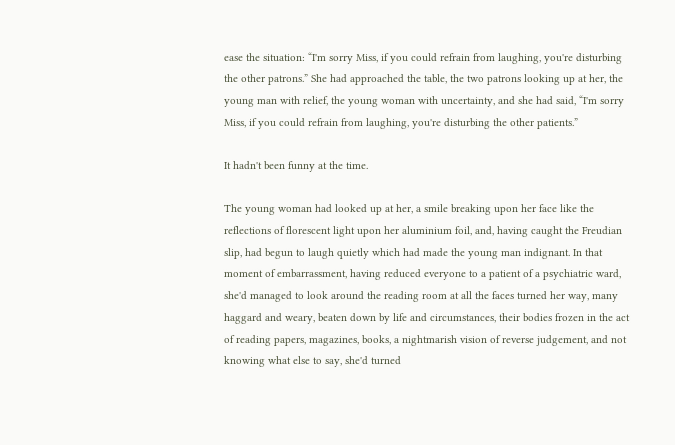ease the situation: “I'm sorry Miss, if you could refrain from laughing, you're disturbing the other patrons.” She had approached the table, the two patrons looking up at her, the young man with relief, the young woman with uncertainty, and she had said, “I'm sorry Miss, if you could refrain from laughing, you're disturbing the other patients.”

It hadn't been funny at the time.

The young woman had looked up at her, a smile breaking upon her face like the reflections of florescent light upon her aluminium foil, and, having caught the Freudian slip, had begun to laugh quietly which had made the young man indignant. In that moment of embarrassment, having reduced everyone to a patient of a psychiatric ward, she'd managed to look around the reading room at all the faces turned her way, many haggard and weary, beaten down by life and circumstances, their bodies frozen in the act of reading papers, magazines, books, a nightmarish vision of reverse judgement, and not knowing what else to say, she'd turned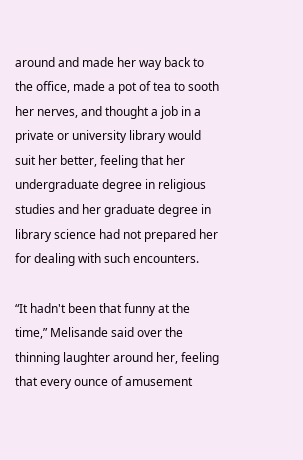around and made her way back to the office, made a pot of tea to sooth her nerves, and thought a job in a private or university library would suit her better, feeling that her undergraduate degree in religious studies and her graduate degree in library science had not prepared her for dealing with such encounters.

“It hadn't been that funny at the time,” Melisande said over the thinning laughter around her, feeling that every ounce of amusement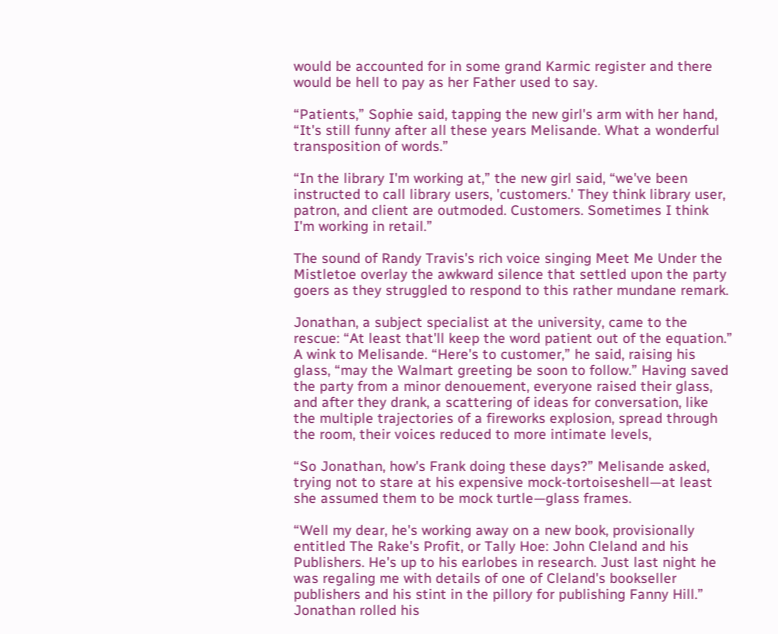would be accounted for in some grand Karmic register and there would be hell to pay as her Father used to say.

“Patients,” Sophie said, tapping the new girl's arm with her hand, “It's still funny after all these years Melisande. What a wonderful transposition of words.”

“In the library I'm working at,” the new girl said, “we've been instructed to call library users, 'customers.' They think library user, patron, and client are outmoded. Customers. Sometimes I think I'm working in retail.”

The sound of Randy Travis's rich voice singing Meet Me Under the Mistletoe overlay the awkward silence that settled upon the party goers as they struggled to respond to this rather mundane remark.

Jonathan, a subject specialist at the university, came to the rescue: “At least that'll keep the word patient out of the equation.” A wink to Melisande. “Here's to customer,” he said, raising his glass, “may the Walmart greeting be soon to follow.” Having saved the party from a minor denouement, everyone raised their glass, and after they drank, a scattering of ideas for conversation, like the multiple trajectories of a fireworks explosion, spread through the room, their voices reduced to more intimate levels,

“So Jonathan, how's Frank doing these days?” Melisande asked, trying not to stare at his expensive mock-tortoiseshell—at least she assumed them to be mock turtle—glass frames.

“Well my dear, he's working away on a new book, provisionally entitled The Rake's Profit, or Tally Hoe: John Cleland and his Publishers. He's up to his earlobes in research. Just last night he was regaling me with details of one of Cleland's bookseller publishers and his stint in the pillory for publishing Fanny Hill.” Jonathan rolled his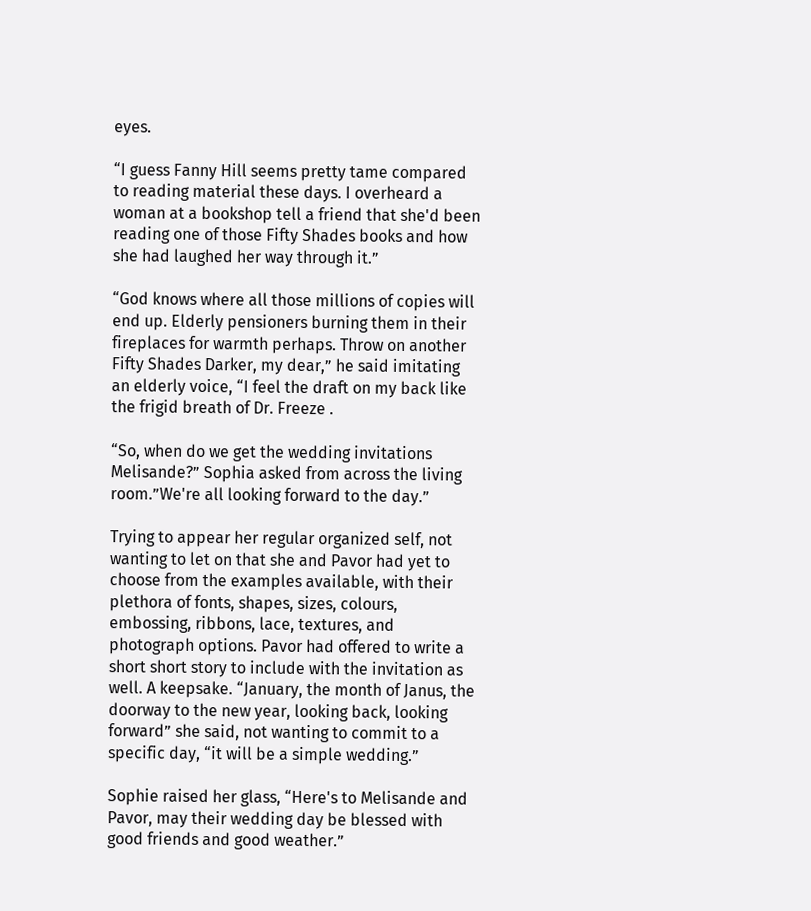eyes.

“I guess Fanny Hill seems pretty tame compared to reading material these days. I overheard a woman at a bookshop tell a friend that she'd been reading one of those Fifty Shades books and how she had laughed her way through it.”

“God knows where all those millions of copies will end up. Elderly pensioners burning them in their fireplaces for warmth perhaps. Throw on another Fifty Shades Darker, my dear,” he said imitating an elderly voice, “I feel the draft on my back like the frigid breath of Dr. Freeze .

“So, when do we get the wedding invitations Melisande?” Sophia asked from across the living room.”We're all looking forward to the day.”

Trying to appear her regular organized self, not wanting to let on that she and Pavor had yet to choose from the examples available, with their plethora of fonts, shapes, sizes, colours, embossing, ribbons, lace, textures, and photograph options. Pavor had offered to write a short short story to include with the invitation as well. A keepsake. “January, the month of Janus, the doorway to the new year, looking back, looking forward” she said, not wanting to commit to a specific day, “it will be a simple wedding.”

Sophie raised her glass, “Here's to Melisande and Pavor, may their wedding day be blessed with good friends and good weather.”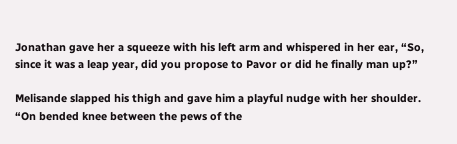Jonathan gave her a squeeze with his left arm and whispered in her ear, “So, since it was a leap year, did you propose to Pavor or did he finally man up?”

Melisande slapped his thigh and gave him a playful nudge with her shoulder. “On bended knee between the pews of the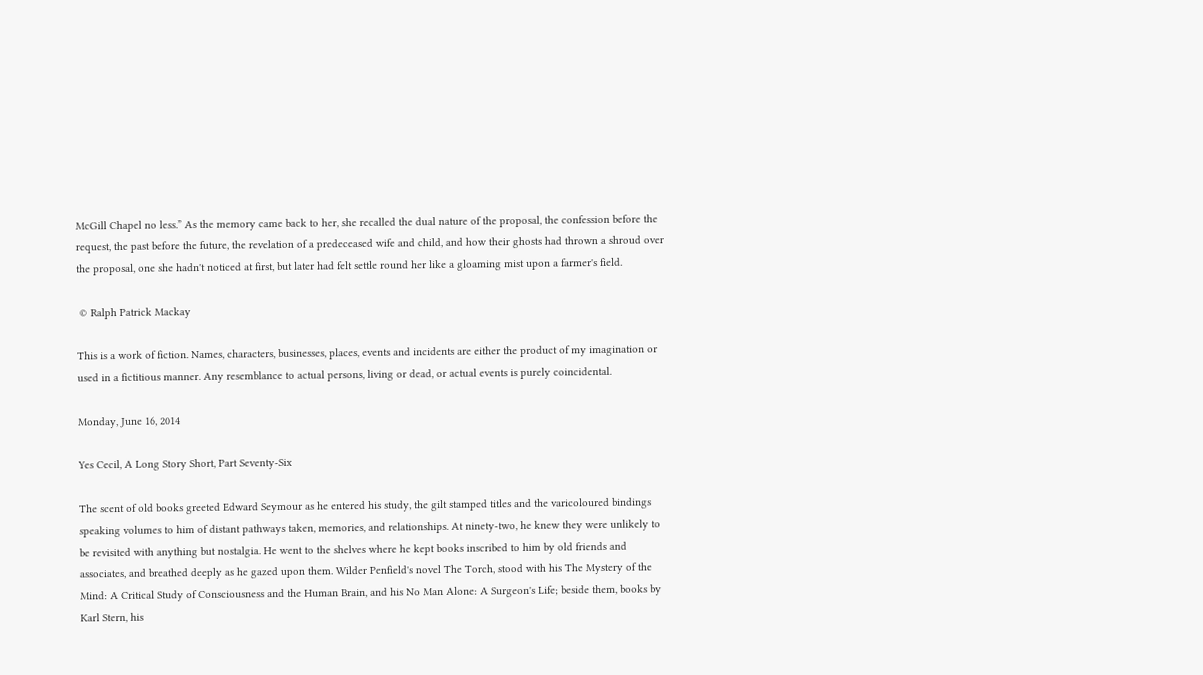McGill Chapel no less.” As the memory came back to her, she recalled the dual nature of the proposal, the confession before the request, the past before the future, the revelation of a predeceased wife and child, and how their ghosts had thrown a shroud over the proposal, one she hadn't noticed at first, but later had felt settle round her like a gloaming mist upon a farmer's field.

 © Ralph Patrick Mackay

This is a work of fiction. Names, characters, businesses, places, events and incidents are either the product of my imagination or used in a fictitious manner. Any resemblance to actual persons, living or dead, or actual events is purely coincidental.

Monday, June 16, 2014

Yes Cecil, A Long Story Short, Part Seventy-Six

The scent of old books greeted Edward Seymour as he entered his study, the gilt stamped titles and the varicoloured bindings speaking volumes to him of distant pathways taken, memories, and relationships. At ninety-two, he knew they were unlikely to be revisited with anything but nostalgia. He went to the shelves where he kept books inscribed to him by old friends and associates, and breathed deeply as he gazed upon them. Wilder Penfield's novel The Torch, stood with his The Mystery of the Mind: A Critical Study of Consciousness and the Human Brain, and his No Man Alone: A Surgeon's Life; beside them, books by Karl Stern, his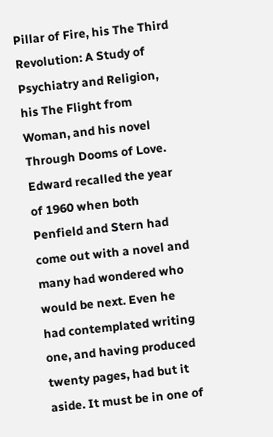Pillar of Fire, his The Third Revolution: A Study of Psychiatry and Religion, his The Flight from Woman, and his novel Through Dooms of Love. Edward recalled the year of 1960 when both Penfield and Stern had come out with a novel and many had wondered who would be next. Even he had contemplated writing one, and having produced twenty pages, had but it aside. It must be in one of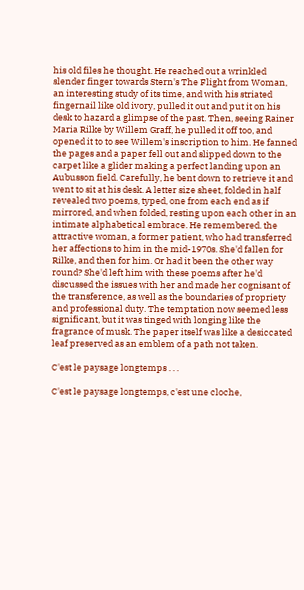his old files he thought. He reached out a wrinkled slender finger towards Stern's The Flight from Woman, an interesting study of its time, and with his striated fingernail like old ivory, pulled it out and put it on his desk to hazard a glimpse of the past. Then, seeing Rainer Maria Rilke by Willem Graff, he pulled it off too, and opened it to to see Willem's inscription to him. He fanned the pages and a paper fell out and slipped down to the carpet like a glider making a perfect landing upon an Aubusson field. Carefully, he bent down to retrieve it and went to sit at his desk. A letter size sheet, folded in half revealed two poems, typed, one from each end as if mirrored, and when folded, resting upon each other in an intimate alphabetical embrace. He remembered. the attractive woman, a former patient, who had transferred her affections to him in the mid-1970s. She'd fallen for Rilke, and then for him. Or had it been the other way round? She'd left him with these poems after he'd discussed the issues with her and made her cognisant of the transference, as well as the boundaries of propriety and professional duty. The temptation now seemed less significant, but it was tinged with longing like the fragrance of musk. The paper itself was like a desiccated leaf preserved as an emblem of a path not taken.

C'est le paysage longtemps . . .

C'est le paysage longtemps, c'est une cloche,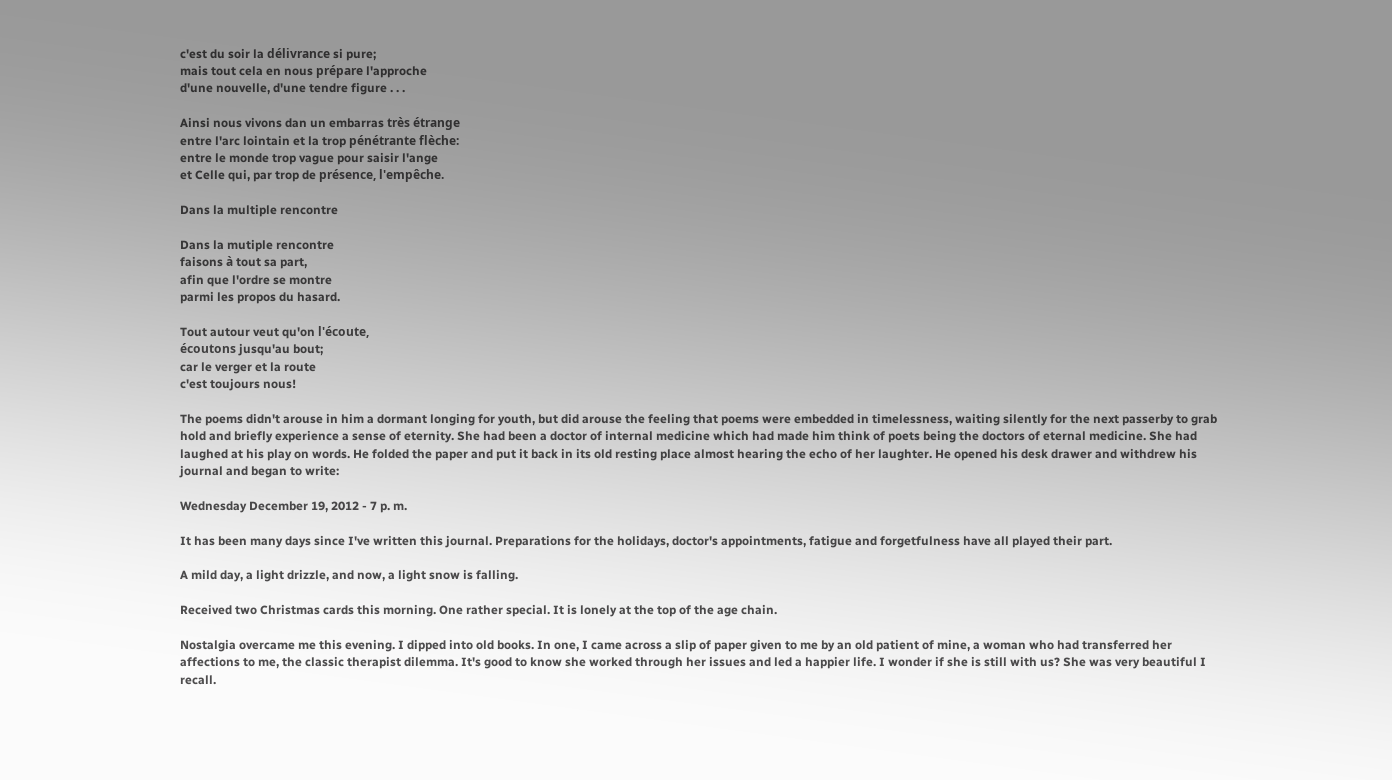c'est du soir la délivrance si pure;
mais tout cela en nous prépare l'approche
d'une nouvelle, d'une tendre figure . . .

Ainsi nous vivons dan un embarras très étrange
entre l'arc lointain et la trop pénétrante flèche:
entre le monde trop vague pour saisir l'ange
et Celle qui, par trop de présence, l'empêche.

Dans la multiple rencontre

Dans la mutiple rencontre
faisons à tout sa part,
afin que l'ordre se montre
parmi les propos du hasard.

Tout autour veut qu'on l'écoute,
écoutons jusqu'au bout;
car le verger et la route
c'est toujours nous!

The poems didn't arouse in him a dormant longing for youth, but did arouse the feeling that poems were embedded in timelessness, waiting silently for the next passerby to grab hold and briefly experience a sense of eternity. She had been a doctor of internal medicine which had made him think of poets being the doctors of eternal medicine. She had laughed at his play on words. He folded the paper and put it back in its old resting place almost hearing the echo of her laughter. He opened his desk drawer and withdrew his journal and began to write:

Wednesday December 19, 2012 - 7 p. m.

It has been many days since I've written this journal. Preparations for the holidays, doctor's appointments, fatigue and forgetfulness have all played their part.

A mild day, a light drizzle, and now, a light snow is falling.

Received two Christmas cards this morning. One rather special. It is lonely at the top of the age chain.

Nostalgia overcame me this evening. I dipped into old books. In one, I came across a slip of paper given to me by an old patient of mine, a woman who had transferred her affections to me, the classic therapist dilemma. It's good to know she worked through her issues and led a happier life. I wonder if she is still with us? She was very beautiful I recall.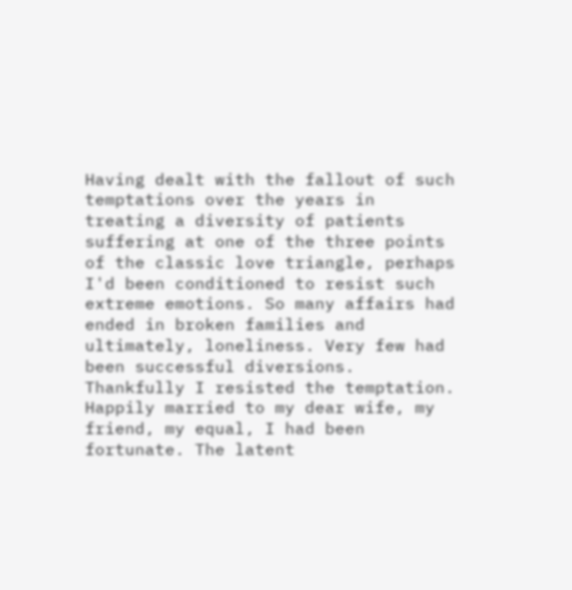Having dealt with the fallout of such temptations over the years in treating a diversity of patients suffering at one of the three points of the classic love triangle, perhaps I'd been conditioned to resist such extreme emotions. So many affairs had ended in broken families and ultimately, loneliness. Very few had been successful diversions. Thankfully I resisted the temptation. Happily married to my dear wife, my friend, my equal, I had been fortunate. The latent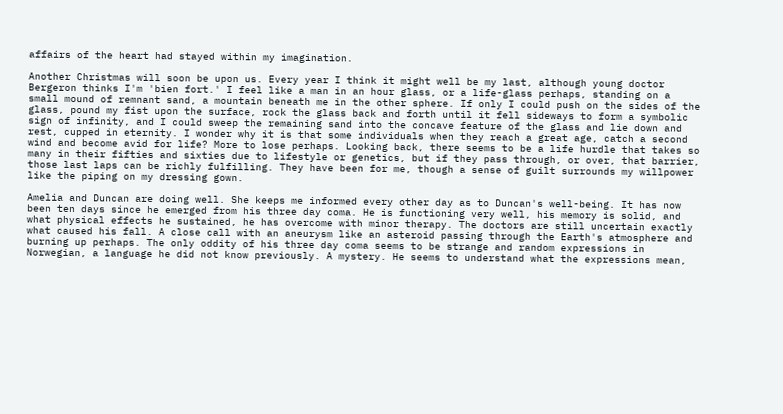affairs of the heart had stayed within my imagination.

Another Christmas will soon be upon us. Every year I think it might well be my last, although young doctor Bergeron thinks I'm 'bien fort.' I feel like a man in an hour glass, or a life-glass perhaps, standing on a small mound of remnant sand, a mountain beneath me in the other sphere. If only I could push on the sides of the glass, pound my fist upon the surface, rock the glass back and forth until it fell sideways to form a symbolic sign of infinity, and I could sweep the remaining sand into the concave feature of the glass and lie down and rest, cupped in eternity. I wonder why it is that some individuals when they reach a great age, catch a second wind and become avid for life? More to lose perhaps. Looking back, there seems to be a life hurdle that takes so many in their fifties and sixties due to lifestyle or genetics, but if they pass through, or over, that barrier, those last laps can be richly fulfilling. They have been for me, though a sense of guilt surrounds my willpower like the piping on my dressing gown.

Amelia and Duncan are doing well. She keeps me informed every other day as to Duncan's well-being. It has now been ten days since he emerged from his three day coma. He is functioning very well, his memory is solid, and what physical effects he sustained, he has overcome with minor therapy. The doctors are still uncertain exactly what caused his fall. A close call with an aneurysm like an asteroid passing through the Earth's atmosphere and burning up perhaps. The only oddity of his three day coma seems to be strange and random expressions in Norwegian, a language he did not know previously. A mystery. He seems to understand what the expressions mean,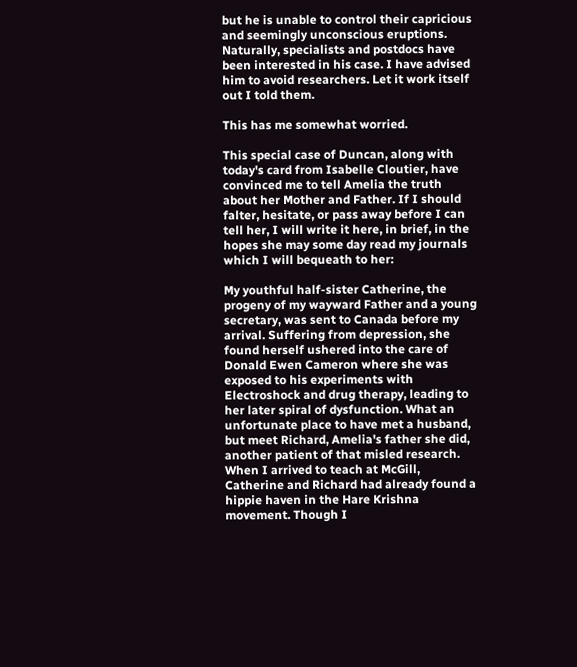but he is unable to control their capricious and seemingly unconscious eruptions. Naturally, specialists and postdocs have been interested in his case. I have advised him to avoid researchers. Let it work itself out I told them.

This has me somewhat worried.

This special case of Duncan, along with today's card from Isabelle Cloutier, have convinced me to tell Amelia the truth about her Mother and Father. If I should falter, hesitate, or pass away before I can tell her, I will write it here, in brief, in the hopes she may some day read my journals which I will bequeath to her:

My youthful half-sister Catherine, the progeny of my wayward Father and a young secretary, was sent to Canada before my arrival. Suffering from depression, she found herself ushered into the care of Donald Ewen Cameron where she was exposed to his experiments with Electroshock and drug therapy, leading to her later spiral of dysfunction. What an unfortunate place to have met a husband, but meet Richard, Amelia's father she did, another patient of that misled research. When I arrived to teach at McGill, Catherine and Richard had already found a hippie haven in the Hare Krishna movement. Though I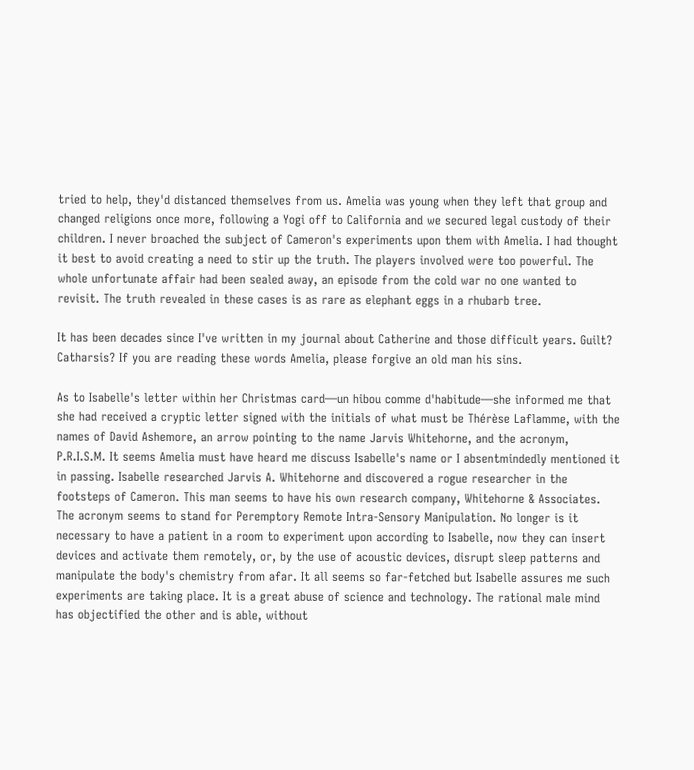tried to help, they'd distanced themselves from us. Amelia was young when they left that group and changed religions once more, following a Yogi off to California and we secured legal custody of their children. I never broached the subject of Cameron's experiments upon them with Amelia. I had thought it best to avoid creating a need to stir up the truth. The players involved were too powerful. The whole unfortunate affair had been sealed away, an episode from the cold war no one wanted to revisit. The truth revealed in these cases is as rare as elephant eggs in a rhubarb tree.

It has been decades since I've written in my journal about Catherine and those difficult years. Guilt? Catharsis? If you are reading these words Amelia, please forgive an old man his sins.

As to Isabelle's letter within her Christmas card—un hibou comme d'habitude—she informed me that she had received a cryptic letter signed with the initials of what must be Thérèse Laflamme, with the names of David Ashemore, an arrow pointing to the name Jarvis Whitehorne, and the acronym, P.R.I.S.M. It seems Amelia must have heard me discuss Isabelle's name or I absentmindedly mentioned it in passing. Isabelle researched Jarvis A. Whitehorne and discovered a rogue researcher in the footsteps of Cameron. This man seems to have his own research company, Whitehorne & Associates. The acronym seems to stand for Peremptory Remote Intra-Sensory Manipulation. No longer is it necessary to have a patient in a room to experiment upon according to Isabelle, now they can insert devices and activate them remotely, or, by the use of acoustic devices, disrupt sleep patterns and manipulate the body's chemistry from afar. It all seems so far-fetched but Isabelle assures me such experiments are taking place. It is a great abuse of science and technology. The rational male mind has objectified the other and is able, without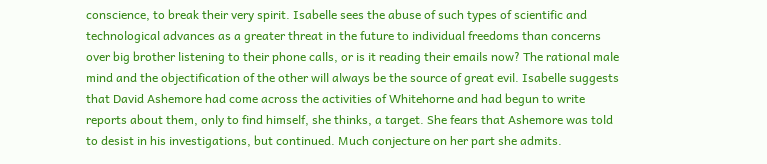conscience, to break their very spirit. Isabelle sees the abuse of such types of scientific and technological advances as a greater threat in the future to individual freedoms than concerns over big brother listening to their phone calls, or is it reading their emails now? The rational male mind and the objectification of the other will always be the source of great evil. Isabelle suggests that David Ashemore had come across the activities of Whitehorne and had begun to write reports about them, only to find himself, she thinks, a target. She fears that Ashemore was told to desist in his investigations, but continued. Much conjecture on her part she admits.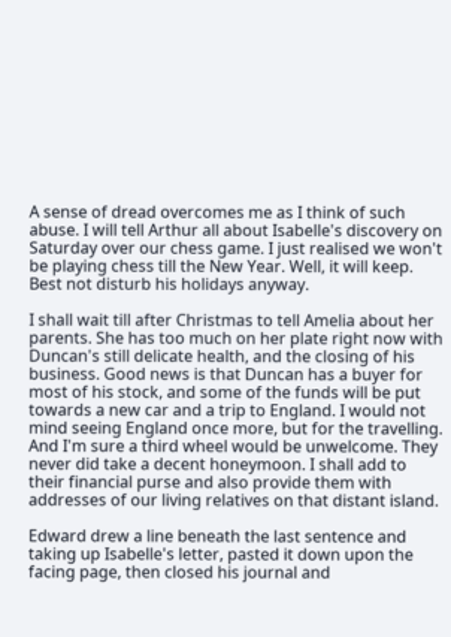A sense of dread overcomes me as I think of such abuse. I will tell Arthur all about Isabelle's discovery on Saturday over our chess game. I just realised we won't be playing chess till the New Year. Well, it will keep. Best not disturb his holidays anyway.

I shall wait till after Christmas to tell Amelia about her parents. She has too much on her plate right now with Duncan's still delicate health, and the closing of his business. Good news is that Duncan has a buyer for most of his stock, and some of the funds will be put towards a new car and a trip to England. I would not mind seeing England once more, but for the travelling. And I'm sure a third wheel would be unwelcome. They never did take a decent honeymoon. I shall add to their financial purse and also provide them with addresses of our living relatives on that distant island.

Edward drew a line beneath the last sentence and taking up Isabelle's letter, pasted it down upon the facing page, then closed his journal and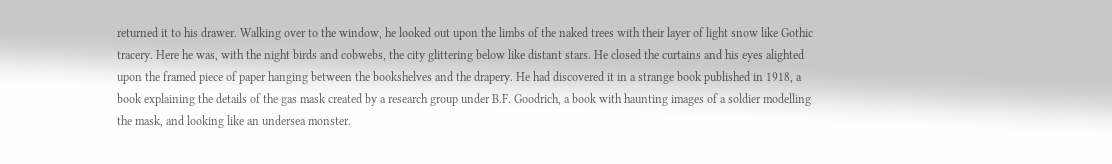returned it to his drawer. Walking over to the window, he looked out upon the limbs of the naked trees with their layer of light snow like Gothic tracery. Here he was, with the night birds and cobwebs, the city glittering below like distant stars. He closed the curtains and his eyes alighted upon the framed piece of paper hanging between the bookshelves and the drapery. He had discovered it in a strange book published in 1918, a book explaining the details of the gas mask created by a research group under B.F. Goodrich, a book with haunting images of a soldier modelling the mask, and looking like an undersea monster.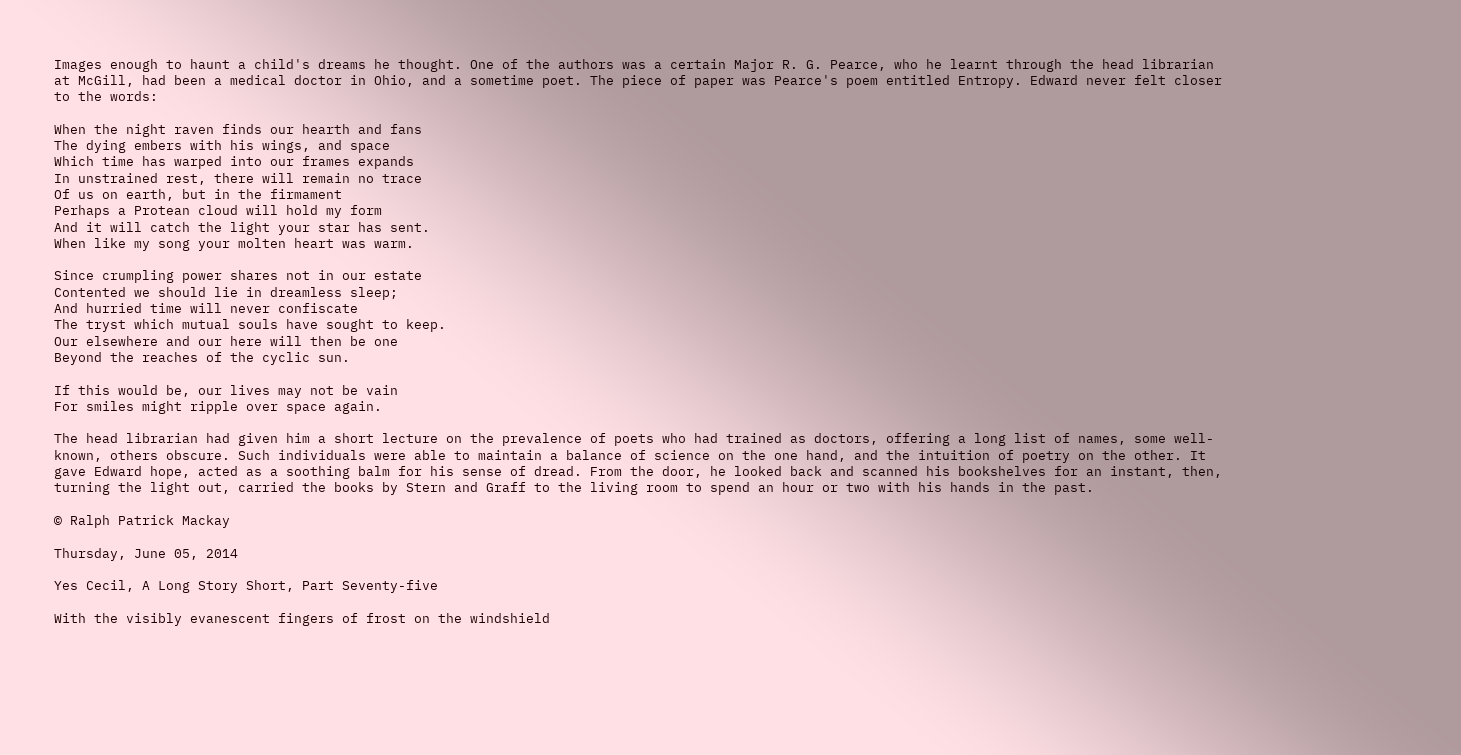Images enough to haunt a child's dreams he thought. One of the authors was a certain Major R. G. Pearce, who he learnt through the head librarian at McGill, had been a medical doctor in Ohio, and a sometime poet. The piece of paper was Pearce's poem entitled Entropy. Edward never felt closer to the words:

When the night raven finds our hearth and fans
The dying embers with his wings, and space
Which time has warped into our frames expands
In unstrained rest, there will remain no trace
Of us on earth, but in the firmament
Perhaps a Protean cloud will hold my form
And it will catch the light your star has sent.
When like my song your molten heart was warm.

Since crumpling power shares not in our estate
Contented we should lie in dreamless sleep;
And hurried time will never confiscate
The tryst which mutual souls have sought to keep.
Our elsewhere and our here will then be one
Beyond the reaches of the cyclic sun.

If this would be, our lives may not be vain
For smiles might ripple over space again.

The head librarian had given him a short lecture on the prevalence of poets who had trained as doctors, offering a long list of names, some well-known, others obscure. Such individuals were able to maintain a balance of science on the one hand, and the intuition of poetry on the other. It gave Edward hope, acted as a soothing balm for his sense of dread. From the door, he looked back and scanned his bookshelves for an instant, then, turning the light out, carried the books by Stern and Graff to the living room to spend an hour or two with his hands in the past.

© Ralph Patrick Mackay

Thursday, June 05, 2014

Yes Cecil, A Long Story Short, Part Seventy-five

With the visibly evanescent fingers of frost on the windshield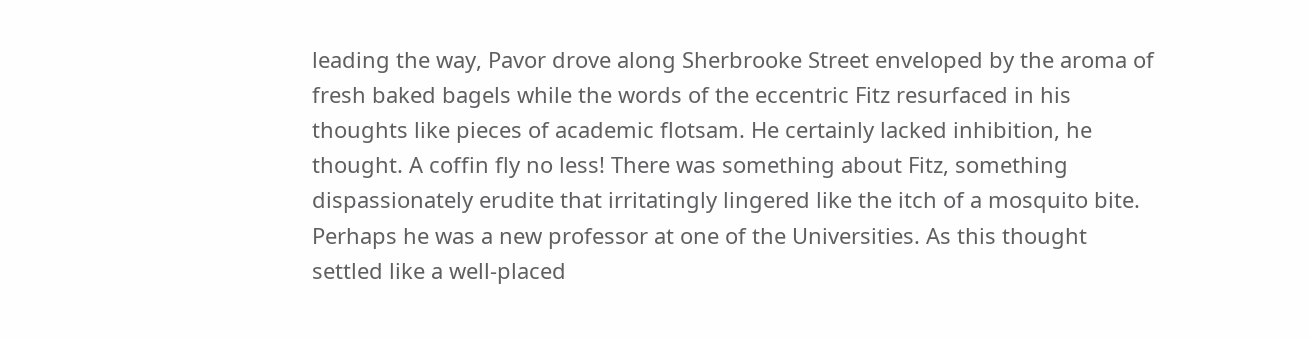leading the way, Pavor drove along Sherbrooke Street enveloped by the aroma of fresh baked bagels while the words of the eccentric Fitz resurfaced in his thoughts like pieces of academic flotsam. He certainly lacked inhibition, he thought. A coffin fly no less! There was something about Fitz, something dispassionately erudite that irritatingly lingered like the itch of a mosquito bite. Perhaps he was a new professor at one of the Universities. As this thought settled like a well-placed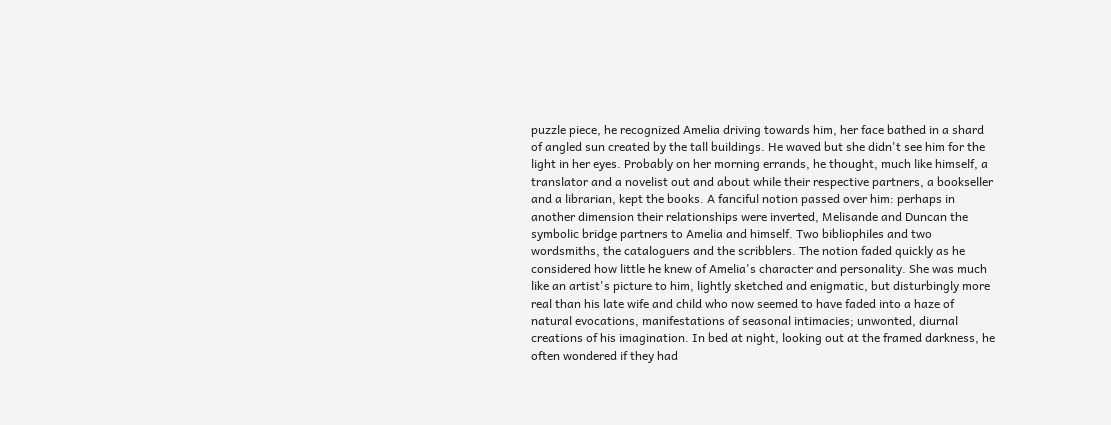puzzle piece, he recognized Amelia driving towards him, her face bathed in a shard of angled sun created by the tall buildings. He waved but she didn't see him for the light in her eyes. Probably on her morning errands, he thought, much like himself, a translator and a novelist out and about while their respective partners, a bookseller and a librarian, kept the books. A fanciful notion passed over him: perhaps in another dimension their relationships were inverted, Melisande and Duncan the symbolic bridge partners to Amelia and himself. Two bibliophiles and two wordsmiths, the cataloguers and the scribblers. The notion faded quickly as he considered how little he knew of Amelia's character and personality. She was much like an artist's picture to him, lightly sketched and enigmatic, but disturbingly more real than his late wife and child who now seemed to have faded into a haze of natural evocations, manifestations of seasonal intimacies; unwonted, diurnal creations of his imagination. In bed at night, looking out at the framed darkness, he often wondered if they had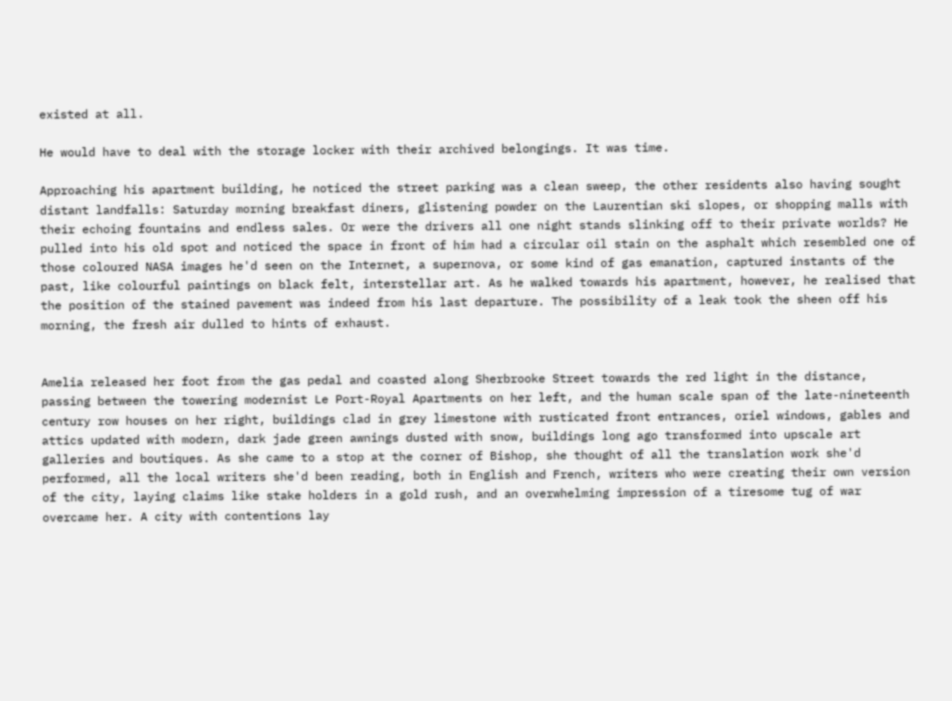existed at all.

He would have to deal with the storage locker with their archived belongings. It was time.

Approaching his apartment building, he noticed the street parking was a clean sweep, the other residents also having sought distant landfalls: Saturday morning breakfast diners, glistening powder on the Laurentian ski slopes, or shopping malls with their echoing fountains and endless sales. Or were the drivers all one night stands slinking off to their private worlds? He pulled into his old spot and noticed the space in front of him had a circular oil stain on the asphalt which resembled one of those coloured NASA images he'd seen on the Internet, a supernova, or some kind of gas emanation, captured instants of the past, like colourful paintings on black felt, interstellar art. As he walked towards his apartment, however, he realised that the position of the stained pavement was indeed from his last departure. The possibility of a leak took the sheen off his morning, the fresh air dulled to hints of exhaust.


Amelia released her foot from the gas pedal and coasted along Sherbrooke Street towards the red light in the distance, passing between the towering modernist Le Port-Royal Apartments on her left, and the human scale span of the late-nineteenth century row houses on her right, buildings clad in grey limestone with rusticated front entrances, oriel windows, gables and attics updated with modern, dark jade green awnings dusted with snow, buildings long ago transformed into upscale art galleries and boutiques. As she came to a stop at the corner of Bishop, she thought of all the translation work she'd performed, all the local writers she'd been reading, both in English and French, writers who were creating their own version of the city, laying claims like stake holders in a gold rush, and an overwhelming impression of a tiresome tug of war overcame her. A city with contentions lay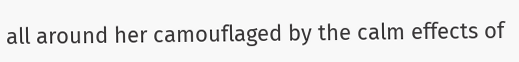all around her camouflaged by the calm effects of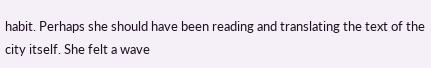habit. Perhaps she should have been reading and translating the text of the city itself. She felt a wave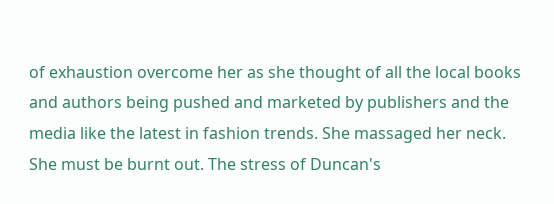of exhaustion overcome her as she thought of all the local books and authors being pushed and marketed by publishers and the media like the latest in fashion trends. She massaged her neck. She must be burnt out. The stress of Duncan's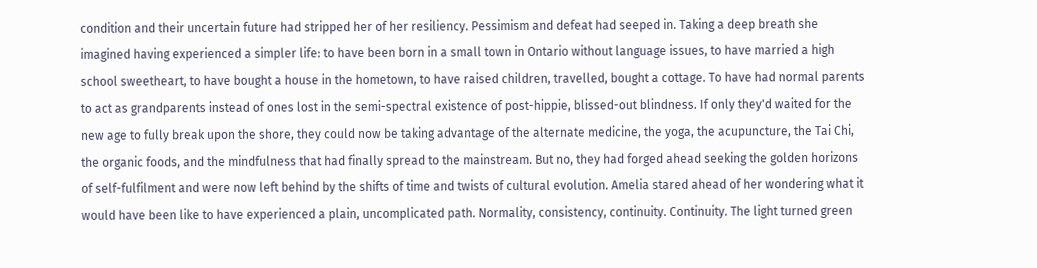condition and their uncertain future had stripped her of her resiliency. Pessimism and defeat had seeped in. Taking a deep breath she imagined having experienced a simpler life: to have been born in a small town in Ontario without language issues, to have married a high school sweetheart, to have bought a house in the hometown, to have raised children, travelled, bought a cottage. To have had normal parents to act as grandparents instead of ones lost in the semi-spectral existence of post-hippie, blissed-out blindness. If only they'd waited for the new age to fully break upon the shore, they could now be taking advantage of the alternate medicine, the yoga, the acupuncture, the Tai Chi, the organic foods, and the mindfulness that had finally spread to the mainstream. But no, they had forged ahead seeking the golden horizons of self-fulfilment and were now left behind by the shifts of time and twists of cultural evolution. Amelia stared ahead of her wondering what it would have been like to have experienced a plain, uncomplicated path. Normality, consistency, continuity. Continuity. The light turned green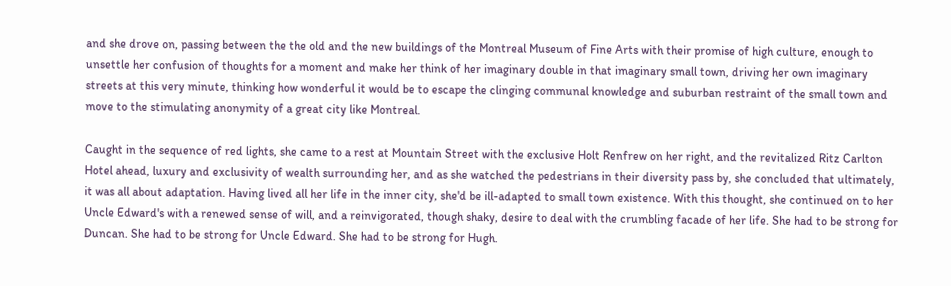and she drove on, passing between the the old and the new buildings of the Montreal Museum of Fine Arts with their promise of high culture, enough to unsettle her confusion of thoughts for a moment and make her think of her imaginary double in that imaginary small town, driving her own imaginary streets at this very minute, thinking how wonderful it would be to escape the clinging communal knowledge and suburban restraint of the small town and move to the stimulating anonymity of a great city like Montreal.

Caught in the sequence of red lights, she came to a rest at Mountain Street with the exclusive Holt Renfrew on her right, and the revitalized Ritz Carlton Hotel ahead, luxury and exclusivity of wealth surrounding her, and as she watched the pedestrians in their diversity pass by, she concluded that ultimately, it was all about adaptation. Having lived all her life in the inner city, she'd be ill-adapted to small town existence. With this thought, she continued on to her Uncle Edward's with a renewed sense of will, and a reinvigorated, though shaky, desire to deal with the crumbling facade of her life. She had to be strong for Duncan. She had to be strong for Uncle Edward. She had to be strong for Hugh.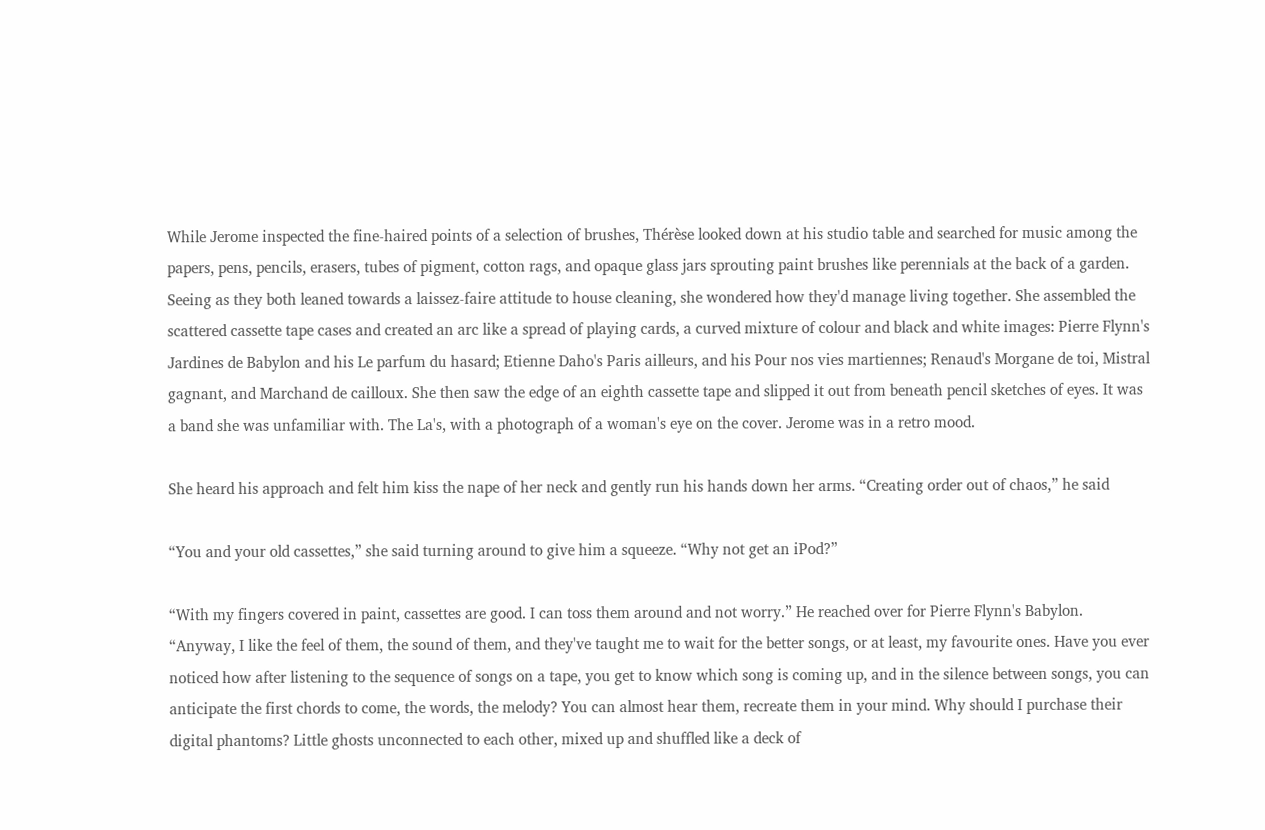While Jerome inspected the fine-haired points of a selection of brushes, Thérèse looked down at his studio table and searched for music among the papers, pens, pencils, erasers, tubes of pigment, cotton rags, and opaque glass jars sprouting paint brushes like perennials at the back of a garden. Seeing as they both leaned towards a laissez-faire attitude to house cleaning, she wondered how they'd manage living together. She assembled the scattered cassette tape cases and created an arc like a spread of playing cards, a curved mixture of colour and black and white images: Pierre Flynn's Jardines de Babylon and his Le parfum du hasard; Etienne Daho's Paris ailleurs, and his Pour nos vies martiennes; Renaud's Morgane de toi, Mistral gagnant, and Marchand de cailloux. She then saw the edge of an eighth cassette tape and slipped it out from beneath pencil sketches of eyes. It was a band she was unfamiliar with. The La's, with a photograph of a woman's eye on the cover. Jerome was in a retro mood.

She heard his approach and felt him kiss the nape of her neck and gently run his hands down her arms. “Creating order out of chaos,” he said

“You and your old cassettes,” she said turning around to give him a squeeze. “Why not get an iPod?”

“With my fingers covered in paint, cassettes are good. I can toss them around and not worry.” He reached over for Pierre Flynn's Babylon. “Anyway, I like the feel of them, the sound of them, and they've taught me to wait for the better songs, or at least, my favourite ones. Have you ever noticed how after listening to the sequence of songs on a tape, you get to know which song is coming up, and in the silence between songs, you can anticipate the first chords to come, the words, the melody? You can almost hear them, recreate them in your mind. Why should I purchase their digital phantoms? Little ghosts unconnected to each other, mixed up and shuffled like a deck of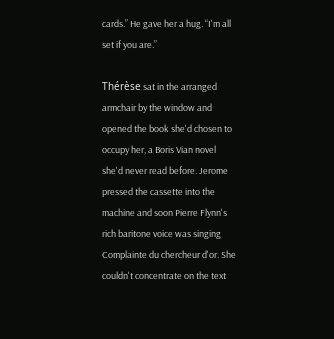cards.” He gave her a hug. “I'm all set if you are.”

Thérèse sat in the arranged armchair by the window and opened the book she'd chosen to occupy her, a Boris Vian novel she'd never read before. Jerome pressed the cassette into the machine and soon Pierre Flynn's rich baritone voice was singing Complainte du chercheur d'or. She couldn't concentrate on the text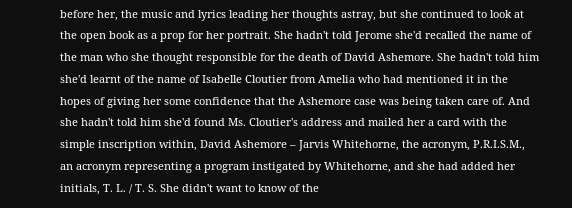before her, the music and lyrics leading her thoughts astray, but she continued to look at the open book as a prop for her portrait. She hadn't told Jerome she'd recalled the name of the man who she thought responsible for the death of David Ashemore. She hadn't told him she'd learnt of the name of Isabelle Cloutier from Amelia who had mentioned it in the hopes of giving her some confidence that the Ashemore case was being taken care of. And she hadn't told him she'd found Ms. Cloutier's address and mailed her a card with the simple inscription within, David Ashemore – Jarvis Whitehorne, the acronym, P.R.I.S.M., an acronym representing a program instigated by Whitehorne, and she had added her initials, T. L. / T. S. She didn't want to know of the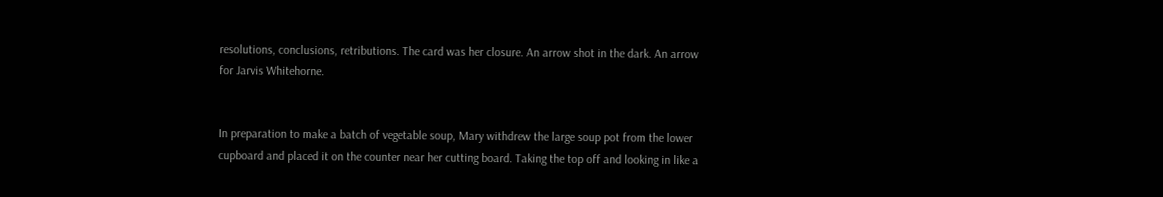resolutions, conclusions, retributions. The card was her closure. An arrow shot in the dark. An arrow for Jarvis Whitehorne.


In preparation to make a batch of vegetable soup, Mary withdrew the large soup pot from the lower cupboard and placed it on the counter near her cutting board. Taking the top off and looking in like a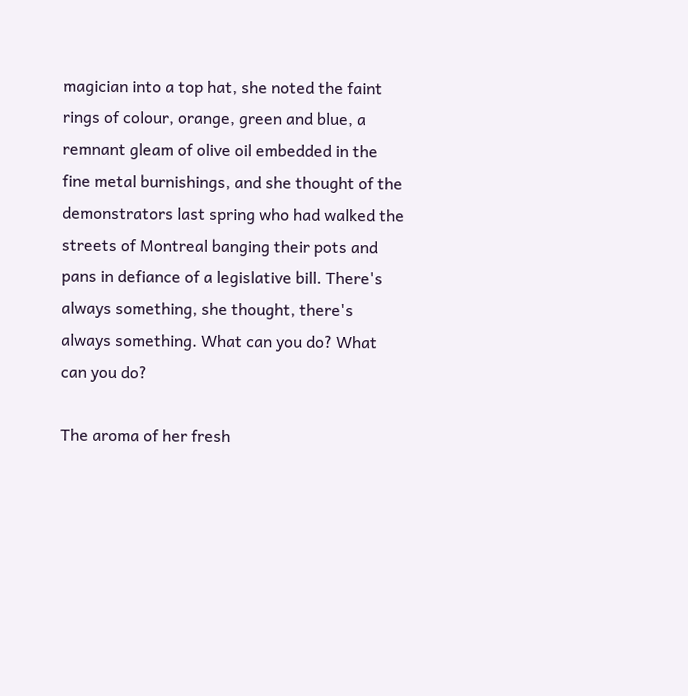magician into a top hat, she noted the faint rings of colour, orange, green and blue, a remnant gleam of olive oil embedded in the fine metal burnishings, and she thought of the demonstrators last spring who had walked the streets of Montreal banging their pots and pans in defiance of a legislative bill. There's always something, she thought, there's always something. What can you do? What can you do?

The aroma of her fresh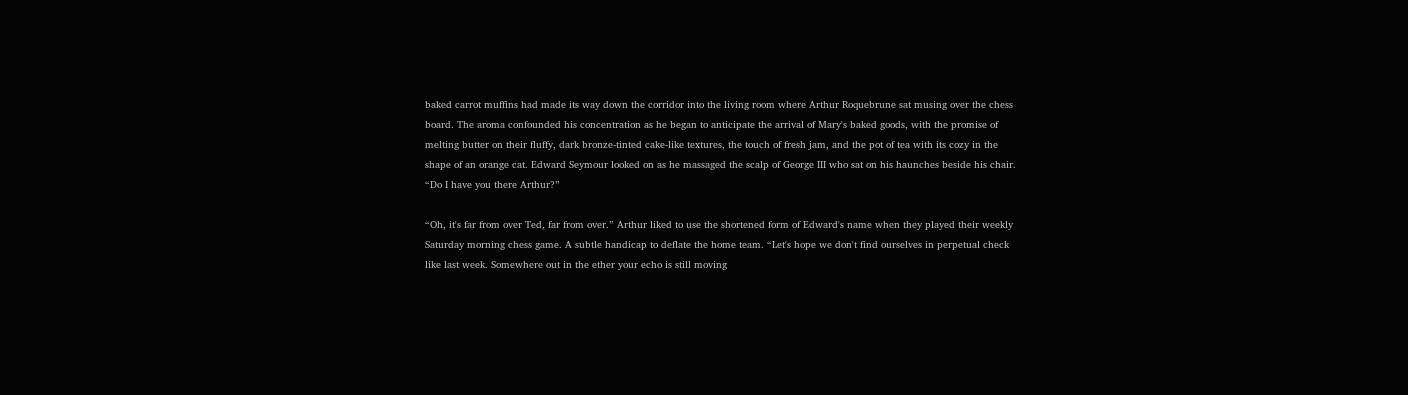baked carrot muffins had made its way down the corridor into the living room where Arthur Roquebrune sat musing over the chess board. The aroma confounded his concentration as he began to anticipate the arrival of Mary's baked goods, with the promise of melting butter on their fluffy, dark bronze-tinted cake-like textures, the touch of fresh jam, and the pot of tea with its cozy in the shape of an orange cat. Edward Seymour looked on as he massaged the scalp of George III who sat on his haunches beside his chair. “Do I have you there Arthur?”

“Oh, it's far from over Ted, far from over.” Arthur liked to use the shortened form of Edward's name when they played their weekly Saturday morning chess game. A subtle handicap to deflate the home team. “Let's hope we don't find ourselves in perpetual check like last week. Somewhere out in the ether your echo is still moving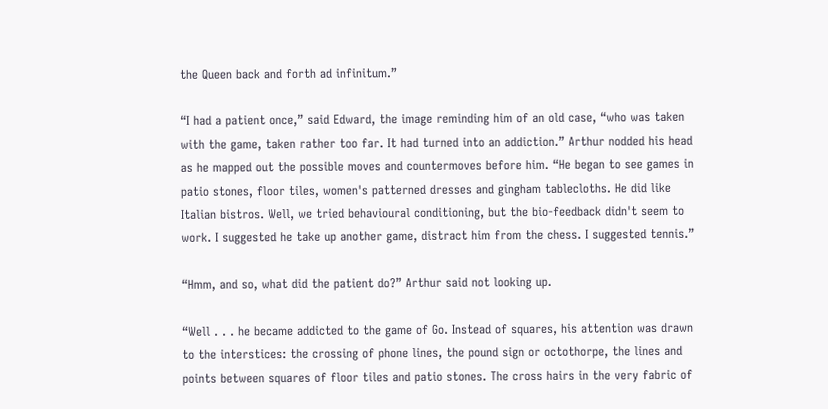the Queen back and forth ad infinitum.”

“I had a patient once,” said Edward, the image reminding him of an old case, “who was taken with the game, taken rather too far. It had turned into an addiction.” Arthur nodded his head as he mapped out the possible moves and countermoves before him. “He began to see games in patio stones, floor tiles, women's patterned dresses and gingham tablecloths. He did like Italian bistros. Well, we tried behavioural conditioning, but the bio-feedback didn't seem to work. I suggested he take up another game, distract him from the chess. I suggested tennis.”

“Hmm, and so, what did the patient do?” Arthur said not looking up.

“Well . . . he became addicted to the game of Go. Instead of squares, his attention was drawn to the interstices: the crossing of phone lines, the pound sign or octothorpe, the lines and points between squares of floor tiles and patio stones. The cross hairs in the very fabric of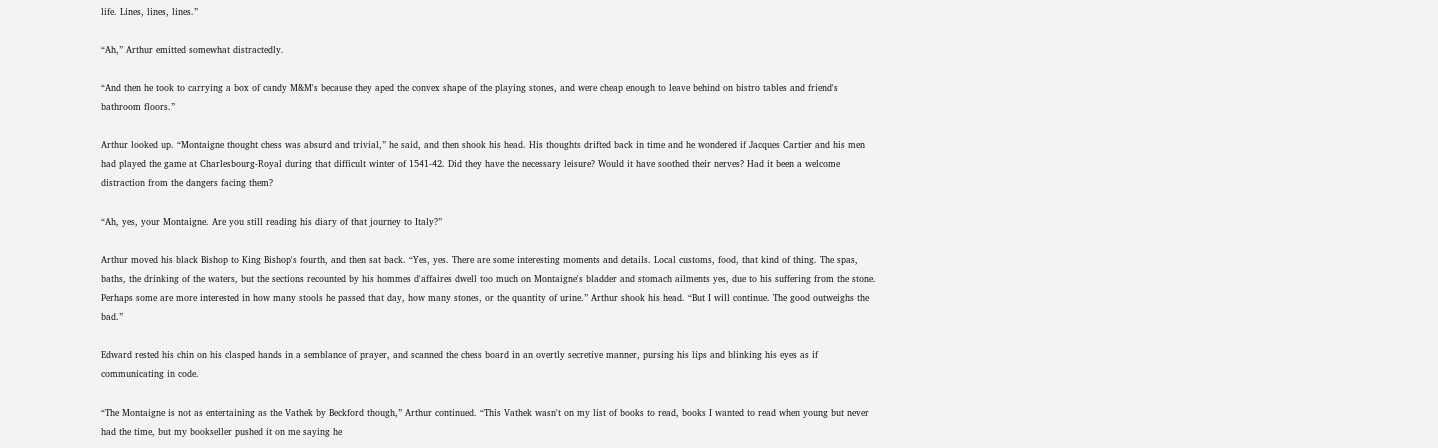life. Lines, lines, lines.”

“Ah,” Arthur emitted somewhat distractedly.

“And then he took to carrying a box of candy M&M's because they aped the convex shape of the playing stones, and were cheap enough to leave behind on bistro tables and friend's bathroom floors.”

Arthur looked up. “Montaigne thought chess was absurd and trivial,” he said, and then shook his head. His thoughts drifted back in time and he wondered if Jacques Cartier and his men had played the game at Charlesbourg-Royal during that difficult winter of 1541-42. Did they have the necessary leisure? Would it have soothed their nerves? Had it been a welcome distraction from the dangers facing them?

“Ah, yes, your Montaigne. Are you still reading his diary of that journey to Italy?”

Arthur moved his black Bishop to King Bishop's fourth, and then sat back. “Yes, yes. There are some interesting moments and details. Local customs, food, that kind of thing. The spas, baths, the drinking of the waters, but the sections recounted by his hommes d'affaires dwell too much on Montaigne's bladder and stomach ailments yes, due to his suffering from the stone. Perhaps some are more interested in how many stools he passed that day, how many stones, or the quantity of urine.” Arthur shook his head. “But I will continue. The good outweighs the bad.”

Edward rested his chin on his clasped hands in a semblance of prayer, and scanned the chess board in an overtly secretive manner, pursing his lips and blinking his eyes as if communicating in code.

“The Montaigne is not as entertaining as the Vathek by Beckford though,” Arthur continued. “This Vathek wasn't on my list of books to read, books I wanted to read when young but never had the time, but my bookseller pushed it on me saying he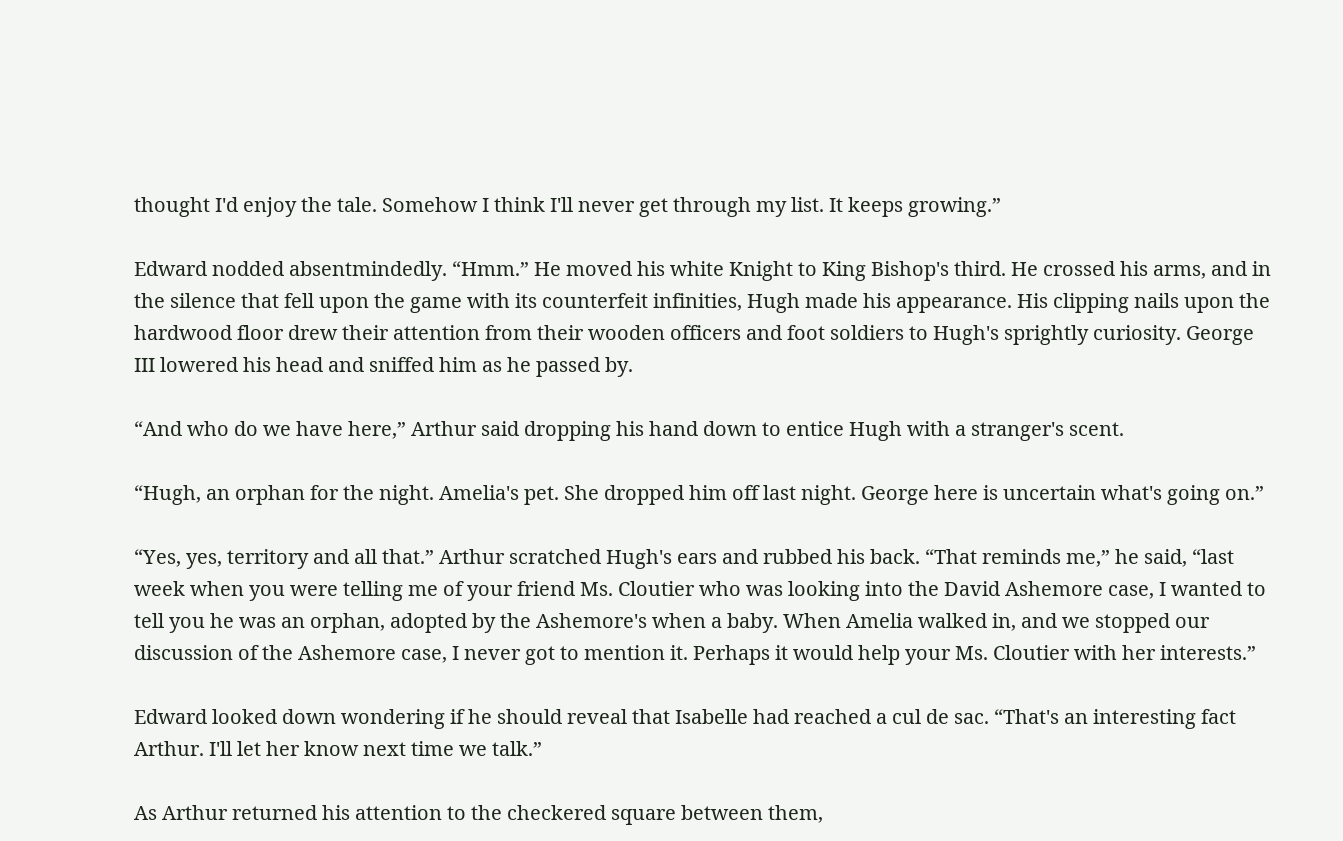thought I'd enjoy the tale. Somehow I think I'll never get through my list. It keeps growing.”

Edward nodded absentmindedly. “Hmm.” He moved his white Knight to King Bishop's third. He crossed his arms, and in the silence that fell upon the game with its counterfeit infinities, Hugh made his appearance. His clipping nails upon the hardwood floor drew their attention from their wooden officers and foot soldiers to Hugh's sprightly curiosity. George III lowered his head and sniffed him as he passed by.

“And who do we have here,” Arthur said dropping his hand down to entice Hugh with a stranger's scent.

“Hugh, an orphan for the night. Amelia's pet. She dropped him off last night. George here is uncertain what's going on.”

“Yes, yes, territory and all that.” Arthur scratched Hugh's ears and rubbed his back. “That reminds me,” he said, “last week when you were telling me of your friend Ms. Cloutier who was looking into the David Ashemore case, I wanted to tell you he was an orphan, adopted by the Ashemore's when a baby. When Amelia walked in, and we stopped our discussion of the Ashemore case, I never got to mention it. Perhaps it would help your Ms. Cloutier with her interests.”

Edward looked down wondering if he should reveal that Isabelle had reached a cul de sac. “That's an interesting fact Arthur. I'll let her know next time we talk.”

As Arthur returned his attention to the checkered square between them,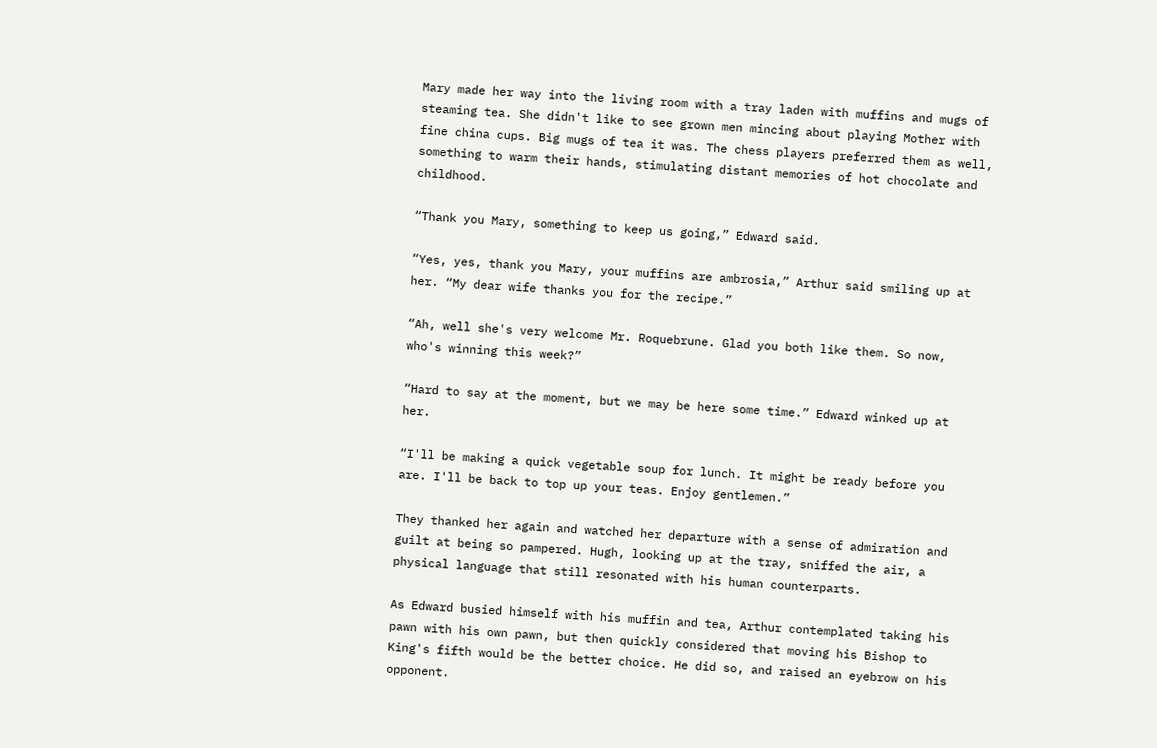Mary made her way into the living room with a tray laden with muffins and mugs of steaming tea. She didn't like to see grown men mincing about playing Mother with fine china cups. Big mugs of tea it was. The chess players preferred them as well, something to warm their hands, stimulating distant memories of hot chocolate and childhood.

“Thank you Mary, something to keep us going,” Edward said.

“Yes, yes, thank you Mary, your muffins are ambrosia,” Arthur said smiling up at her. “My dear wife thanks you for the recipe.”

“Ah, well she's very welcome Mr. Roquebrune. Glad you both like them. So now, who's winning this week?”

“Hard to say at the moment, but we may be here some time.” Edward winked up at her.

“I'll be making a quick vegetable soup for lunch. It might be ready before you are. I'll be back to top up your teas. Enjoy gentlemen.”

They thanked her again and watched her departure with a sense of admiration and guilt at being so pampered. Hugh, looking up at the tray, sniffed the air, a physical language that still resonated with his human counterparts.

As Edward busied himself with his muffin and tea, Arthur contemplated taking his pawn with his own pawn, but then quickly considered that moving his Bishop to King's fifth would be the better choice. He did so, and raised an eyebrow on his opponent.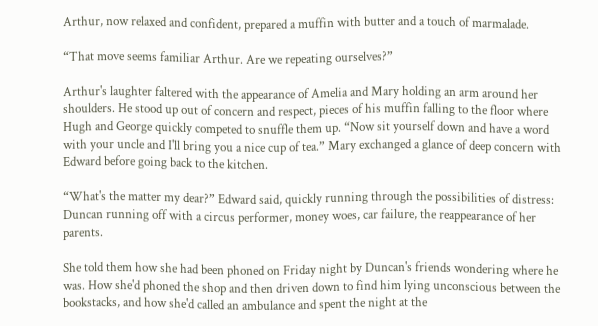Arthur, now relaxed and confident, prepared a muffin with butter and a touch of marmalade.

“That move seems familiar Arthur. Are we repeating ourselves?”

Arthur's laughter faltered with the appearance of Amelia and Mary holding an arm around her shoulders. He stood up out of concern and respect, pieces of his muffin falling to the floor where Hugh and George quickly competed to snuffle them up. “Now sit yourself down and have a word with your uncle and I'll bring you a nice cup of tea.” Mary exchanged a glance of deep concern with Edward before going back to the kitchen.

“What's the matter my dear?” Edward said, quickly running through the possibilities of distress: Duncan running off with a circus performer, money woes, car failure, the reappearance of her parents.

She told them how she had been phoned on Friday night by Duncan's friends wondering where he was. How she'd phoned the shop and then driven down to find him lying unconscious between the bookstacks, and how she'd called an ambulance and spent the night at the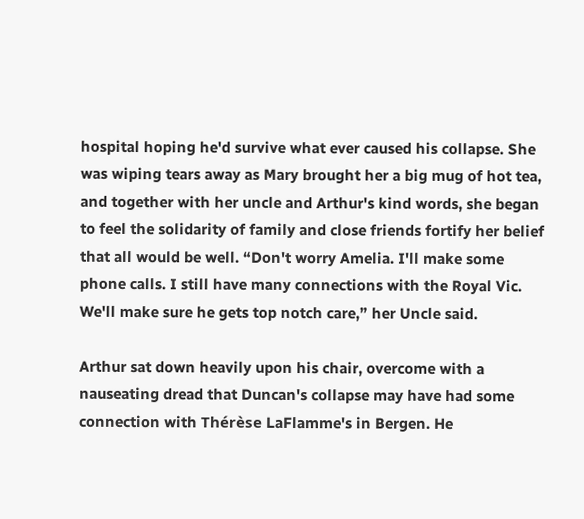hospital hoping he'd survive what ever caused his collapse. She was wiping tears away as Mary brought her a big mug of hot tea, and together with her uncle and Arthur's kind words, she began to feel the solidarity of family and close friends fortify her belief that all would be well. “Don't worry Amelia. I'll make some phone calls. I still have many connections with the Royal Vic. We'll make sure he gets top notch care,” her Uncle said.

Arthur sat down heavily upon his chair, overcome with a nauseating dread that Duncan's collapse may have had some connection with Thérèse LaFlamme's in Bergen. He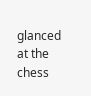glanced at the chess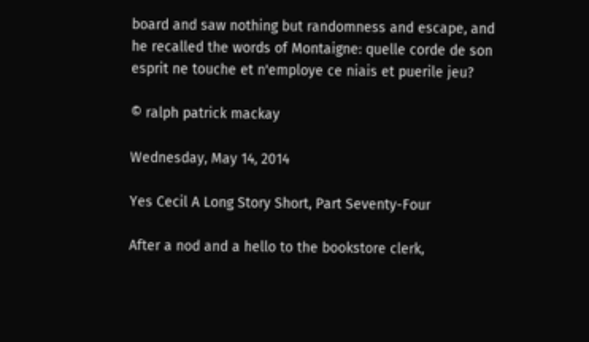board and saw nothing but randomness and escape, and he recalled the words of Montaigne: quelle corde de son esprit ne touche et n'employe ce niais et puerile jeu?

© ralph patrick mackay

Wednesday, May 14, 2014

Yes Cecil A Long Story Short, Part Seventy-Four

After a nod and a hello to the bookstore clerk,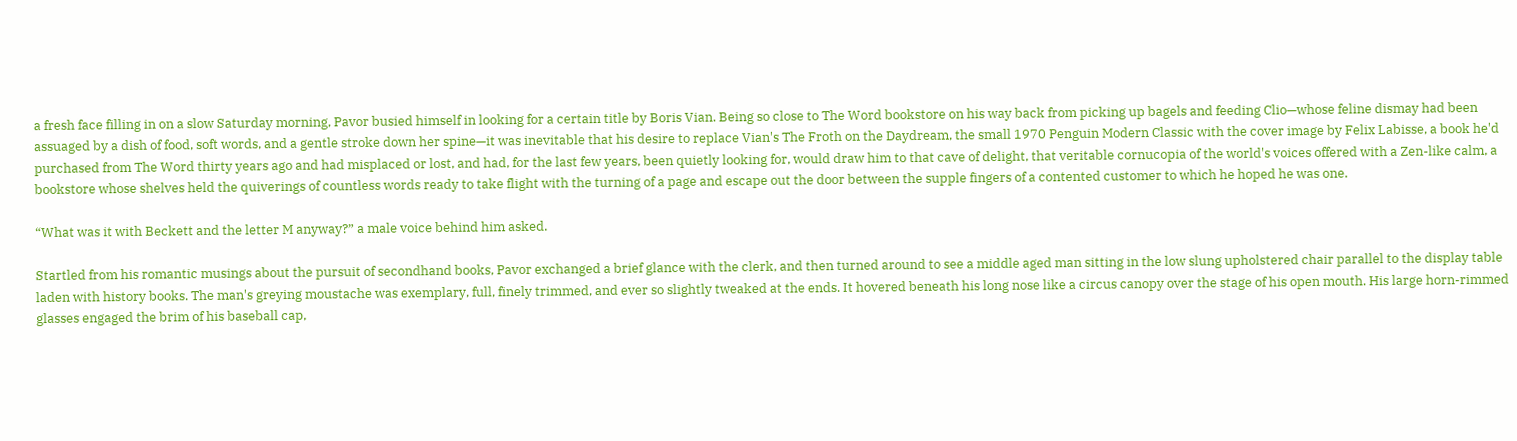a fresh face filling in on a slow Saturday morning, Pavor busied himself in looking for a certain title by Boris Vian. Being so close to The Word bookstore on his way back from picking up bagels and feeding Clio—whose feline dismay had been assuaged by a dish of food, soft words, and a gentle stroke down her spine—it was inevitable that his desire to replace Vian's The Froth on the Daydream, the small 1970 Penguin Modern Classic with the cover image by Felix Labisse, a book he'd purchased from The Word thirty years ago and had misplaced or lost, and had, for the last few years, been quietly looking for, would draw him to that cave of delight, that veritable cornucopia of the world's voices offered with a Zen-like calm, a bookstore whose shelves held the quiverings of countless words ready to take flight with the turning of a page and escape out the door between the supple fingers of a contented customer to which he hoped he was one.

“What was it with Beckett and the letter M anyway?” a male voice behind him asked.

Startled from his romantic musings about the pursuit of secondhand books, Pavor exchanged a brief glance with the clerk, and then turned around to see a middle aged man sitting in the low slung upholstered chair parallel to the display table laden with history books. The man's greying moustache was exemplary, full, finely trimmed, and ever so slightly tweaked at the ends. It hovered beneath his long nose like a circus canopy over the stage of his open mouth. His large horn-rimmed glasses engaged the brim of his baseball cap,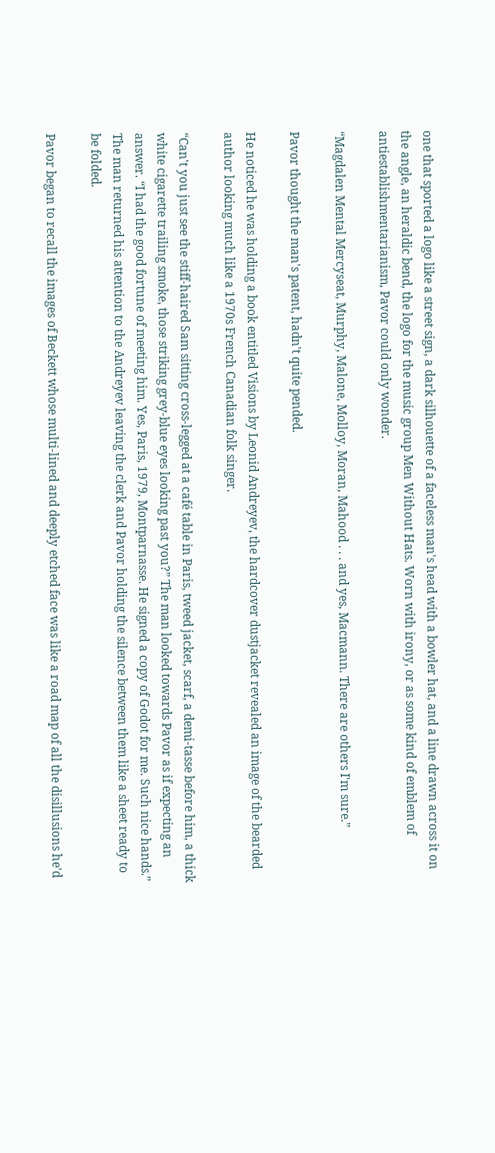one that sported a logo like a street sign, a dark silhouette of a faceless man's head with a bowler hat, and a line drawn across it on the angle, an heraldic bend, the logo for the music group Men Without Hats. Worn with irony, or as some kind of emblem of antiestablishmentarianism, Pavor could only wonder.

“Magdalen Mental Mercyseat, Murphy, Malone, Molloy, Moran, Mahood . . . and yes, Macmann. There are others I'm sure.”

Pavor thought the man's patent, hadn't quite pended.

He noticed he was holding a book entitled Visions by Leonid Andreyev, the hardcover dustjacket revealed an image of the bearded author looking much like a 1970s French Canadian folk singer.

“Can't you just see the stiff-haired Sam sitting cross-legged at a café table in Paris, tweed jacket, scarf, a demi-tasse before him, a thick white cigarette trailing smoke, those striking grey-blue eyes looking past you?” The man looked towards Pavor as if expecting an answer. “I had the good fortune of meeting him. Yes, Paris, 1979, Montparnasse. He signed a copy of Godot for me. Such nice hands.” The man returned his attention to the Andreyev leaving the clerk and Pavor holding the silence between them like a sheet ready to be folded.

Pavor began to recall the images of Beckett whose multi-lined and deeply etched face was like a road map of all the disillusions he'd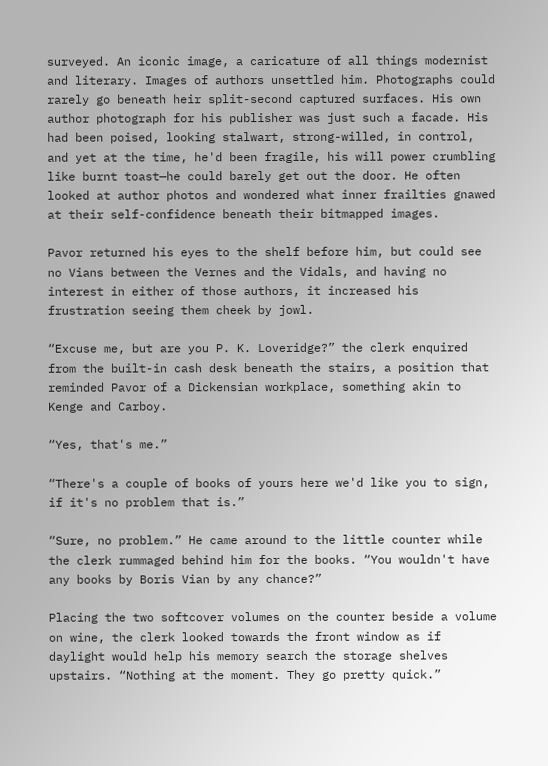surveyed. An iconic image, a caricature of all things modernist and literary. Images of authors unsettled him. Photographs could rarely go beneath heir split-second captured surfaces. His own author photograph for his publisher was just such a facade. His had been poised, looking stalwart, strong-willed, in control, and yet at the time, he'd been fragile, his will power crumbling like burnt toast—he could barely get out the door. He often looked at author photos and wondered what inner frailties gnawed at their self-confidence beneath their bitmapped images.

Pavor returned his eyes to the shelf before him, but could see no Vians between the Vernes and the Vidals, and having no interest in either of those authors, it increased his frustration seeing them cheek by jowl.

“Excuse me, but are you P. K. Loveridge?” the clerk enquired from the built-in cash desk beneath the stairs, a position that reminded Pavor of a Dickensian workplace, something akin to Kenge and Carboy.

“Yes, that's me.”

“There's a couple of books of yours here we'd like you to sign, if it's no problem that is.”

“Sure, no problem.” He came around to the little counter while the clerk rummaged behind him for the books. “You wouldn't have any books by Boris Vian by any chance?”

Placing the two softcover volumes on the counter beside a volume on wine, the clerk looked towards the front window as if daylight would help his memory search the storage shelves upstairs. “Nothing at the moment. They go pretty quick.”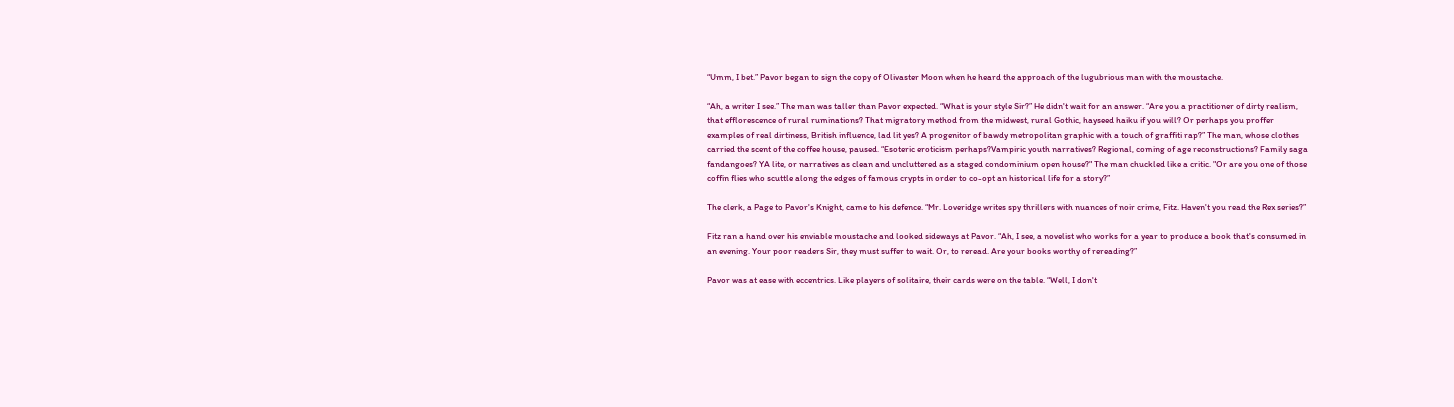“Umm, I bet.” Pavor began to sign the copy of Olivaster Moon when he heard the approach of the lugubrious man with the moustache.

“Ah, a writer I see.” The man was taller than Pavor expected. “What is your style Sir?” He didn't wait for an answer. “Are you a practitioner of dirty realism, that efflorescence of rural ruminations? That migratory method from the midwest, rural Gothic, hayseed haiku if you will? Or perhaps you proffer examples of real dirtiness, British influence, lad lit yes? A progenitor of bawdy metropolitan graphic with a touch of graffiti rap?” The man, whose clothes carried the scent of the coffee house, paused. “Esoteric eroticism perhaps?Vampiric youth narratives? Regional, coming of age reconstructions? Family saga fandangoes? YA lite, or narratives as clean and uncluttered as a staged condominium open house?" The man chuckled like a critic. "Or are you one of those coffin flies who scuttle along the edges of famous crypts in order to co-opt an historical life for a story?”

The clerk, a Page to Pavor's Knight, came to his defence. “Mr. Loveridge writes spy thrillers with nuances of noir crime, Fitz. Haven't you read the Rex series?”

Fitz ran a hand over his enviable moustache and looked sideways at Pavor. “Ah, I see, a novelist who works for a year to produce a book that's consumed in an evening. Your poor readers Sir, they must suffer to wait. Or, to reread. Are your books worthy of rereading?”

Pavor was at ease with eccentrics. Like players of solitaire, their cards were on the table. “Well, I don't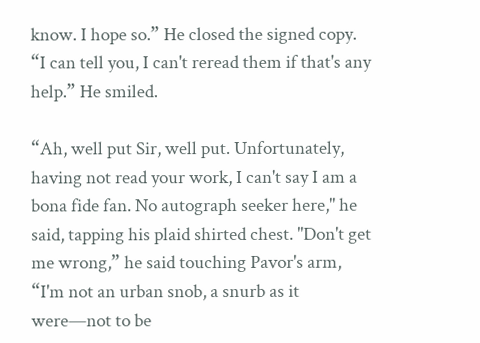know. I hope so.” He closed the signed copy. “I can tell you, I can't reread them if that's any help.” He smiled.

“Ah, well put Sir, well put. Unfortunately, having not read your work, I can't say I am a bona fide fan. No autograph seeker here," he said, tapping his plaid shirted chest. "Don't get me wrong,” he said touching Pavor's arm, “I'm not an urban snob, a snurb as it were—not to be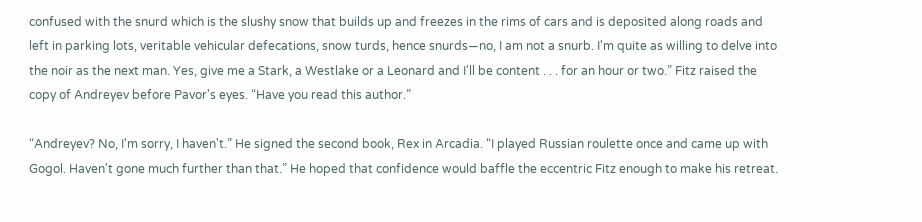confused with the snurd which is the slushy snow that builds up and freezes in the rims of cars and is deposited along roads and left in parking lots, veritable vehicular defecations, snow turds, hence snurds—no, I am not a snurb. I'm quite as willing to delve into the noir as the next man. Yes, give me a Stark, a Westlake or a Leonard and I'll be content . . . for an hour or two.” Fitz raised the copy of Andreyev before Pavor's eyes. “Have you read this author.”

“Andreyev? No, I'm sorry, I haven't.” He signed the second book, Rex in Arcadia. “I played Russian roulette once and came up with Gogol. Haven't gone much further than that.” He hoped that confidence would baffle the eccentric Fitz enough to make his retreat.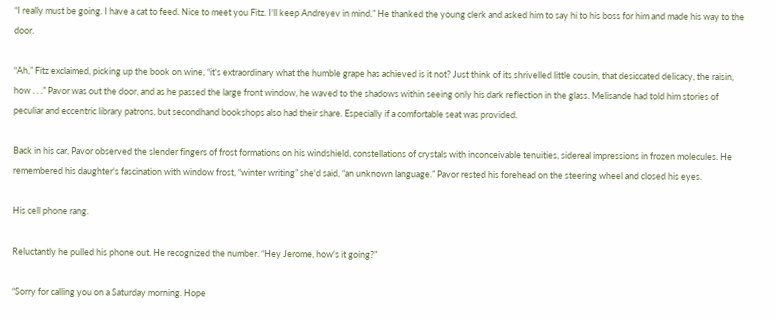“I really must be going. I have a cat to feed. Nice to meet you Fitz. I'll keep Andreyev in mind.” He thanked the young clerk and asked him to say hi to his boss for him and made his way to the door.

“Ah,” Fitz exclaimed, picking up the book on wine, “it's extraordinary what the humble grape has achieved is it not? Just think of its shrivelled little cousin, that desiccated delicacy, the raisin, how . . .” Pavor was out the door, and as he passed the large front window, he waved to the shadows within seeing only his dark reflection in the glass. Melisande had told him stories of peculiar and eccentric library patrons, but secondhand bookshops also had their share. Especially if a comfortable seat was provided.

Back in his car, Pavor observed the slender fingers of frost formations on his windshield, constellations of crystals with inconceivable tenuities, sidereal impressions in frozen molecules. He remembered his daughter's fascination with window frost, “winter writing” she'd said, “an unknown language.” Pavor rested his forehead on the steering wheel and closed his eyes.

His cell phone rang.

Reluctantly he pulled his phone out. He recognized the number. “Hey Jerome, how's it going?”

“Sorry for calling you on a Saturday morning. Hope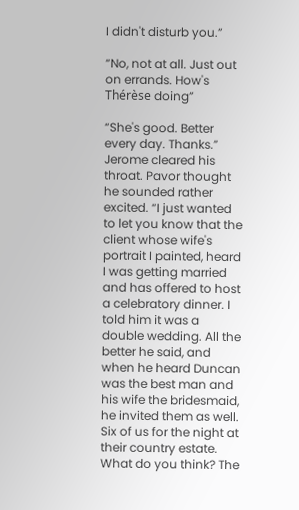I didn't disturb you.”

“No, not at all. Just out on errands. How's Thérèse doing”

“She's good. Better every day. Thanks.” Jerome cleared his throat. Pavor thought he sounded rather excited. “I just wanted to let you know that the client whose wife's portrait I painted, heard I was getting married and has offered to host a celebratory dinner. I told him it was a double wedding. All the better he said, and when he heard Duncan was the best man and his wife the bridesmaid, he invited them as well. Six of us for the night at their country estate. What do you think? The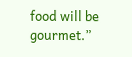food will be gourmet.”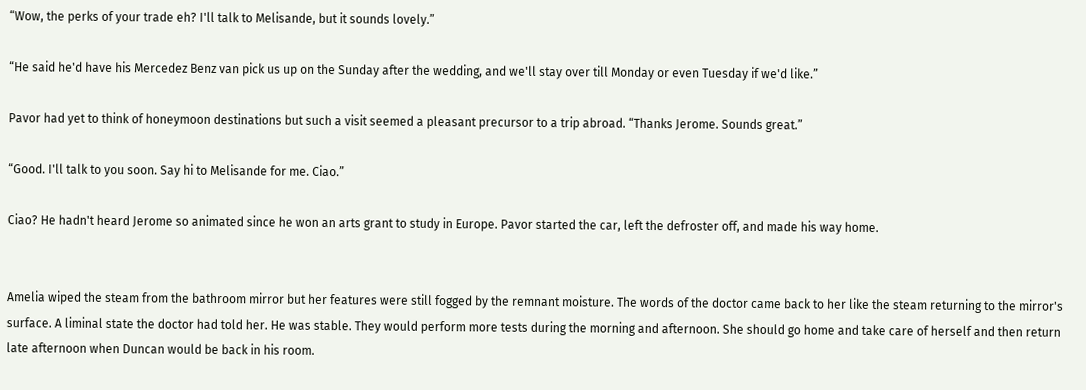“Wow, the perks of your trade eh? I'll talk to Melisande, but it sounds lovely.”

“He said he'd have his Mercedez Benz van pick us up on the Sunday after the wedding, and we'll stay over till Monday or even Tuesday if we'd like.”

Pavor had yet to think of honeymoon destinations but such a visit seemed a pleasant precursor to a trip abroad. “Thanks Jerome. Sounds great.”

“Good. I'll talk to you soon. Say hi to Melisande for me. Ciao.”

Ciao? He hadn't heard Jerome so animated since he won an arts grant to study in Europe. Pavor started the car, left the defroster off, and made his way home.


Amelia wiped the steam from the bathroom mirror but her features were still fogged by the remnant moisture. The words of the doctor came back to her like the steam returning to the mirror's surface. A liminal state the doctor had told her. He was stable. They would perform more tests during the morning and afternoon. She should go home and take care of herself and then return late afternoon when Duncan would be back in his room.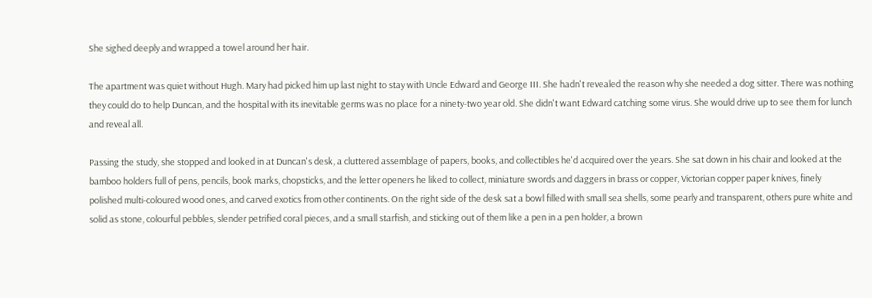She sighed deeply and wrapped a towel around her hair.

The apartment was quiet without Hugh. Mary had picked him up last night to stay with Uncle Edward and George III. She hadn't revealed the reason why she needed a dog sitter. There was nothing they could do to help Duncan, and the hospital with its inevitable germs was no place for a ninety-two year old. She didn't want Edward catching some virus. She would drive up to see them for lunch and reveal all.

Passing the study, she stopped and looked in at Duncan's desk, a cluttered assemblage of papers, books, and collectibles he'd acquired over the years. She sat down in his chair and looked at the bamboo holders full of pens, pencils, book marks, chopsticks, and the letter openers he liked to collect, miniature swords and daggers in brass or copper, Victorian copper paper knives, finely polished multi-coloured wood ones, and carved exotics from other continents. On the right side of the desk sat a bowl filled with small sea shells, some pearly and transparent, others pure white and solid as stone, colourful pebbles, slender petrified coral pieces, and a small starfish, and sticking out of them like a pen in a pen holder, a brown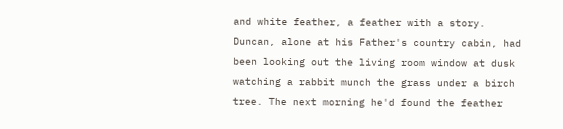and white feather, a feather with a story. Duncan, alone at his Father's country cabin, had been looking out the living room window at dusk watching a rabbit munch the grass under a birch tree. The next morning he'd found the feather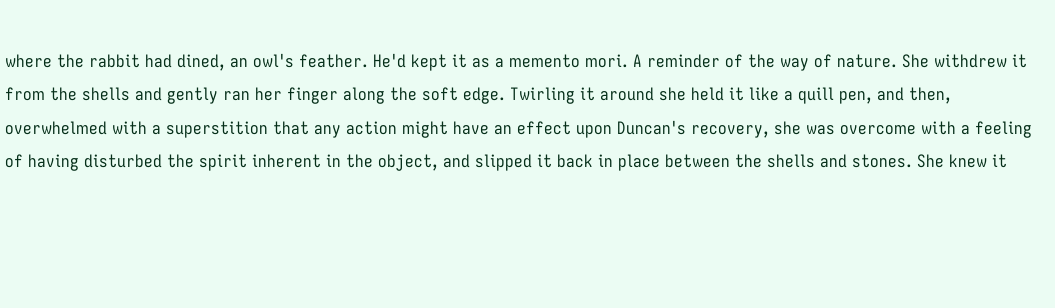where the rabbit had dined, an owl's feather. He'd kept it as a memento mori. A reminder of the way of nature. She withdrew it from the shells and gently ran her finger along the soft edge. Twirling it around she held it like a quill pen, and then, overwhelmed with a superstition that any action might have an effect upon Duncan's recovery, she was overcome with a feeling of having disturbed the spirit inherent in the object, and slipped it back in place between the shells and stones. She knew it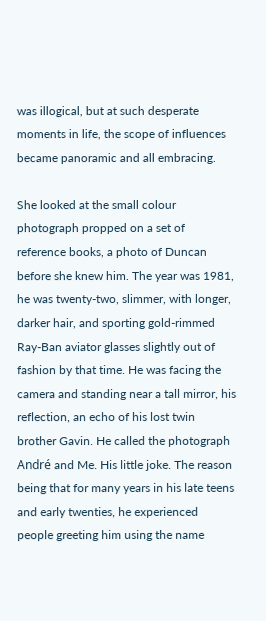was illogical, but at such desperate moments in life, the scope of influences became panoramic and all embracing.

She looked at the small colour photograph propped on a set of reference books, a photo of Duncan before she knew him. The year was 1981, he was twenty-two, slimmer, with longer, darker hair, and sporting gold-rimmed Ray-Ban aviator glasses slightly out of fashion by that time. He was facing the camera and standing near a tall mirror, his reflection, an echo of his lost twin brother Gavin. He called the photograph André and Me. His little joke. The reason being that for many years in his late teens and early twenties, he experienced people greeting him using the name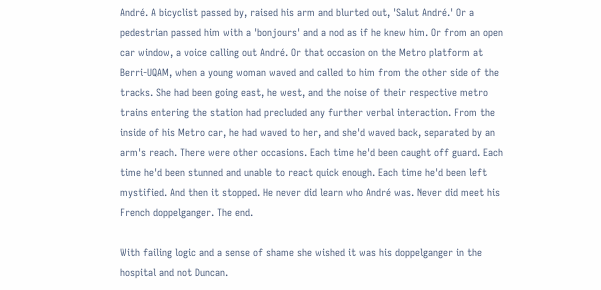André. A bicyclist passed by, raised his arm and blurted out, 'Salut André.' Or a pedestrian passed him with a 'bonjours' and a nod as if he knew him. Or from an open car window, a voice calling out André. Or that occasion on the Metro platform at Berri-UQAM, when a young woman waved and called to him from the other side of the tracks. She had been going east, he west, and the noise of their respective metro trains entering the station had precluded any further verbal interaction. From the inside of his Metro car, he had waved to her, and she'd waved back, separated by an arm's reach. There were other occasions. Each time he'd been caught off guard. Each time he'd been stunned and unable to react quick enough. Each time he'd been left mystified. And then it stopped. He never did learn who André was. Never did meet his French doppelganger. The end.

With failing logic and a sense of shame she wished it was his doppelganger in the hospital and not Duncan.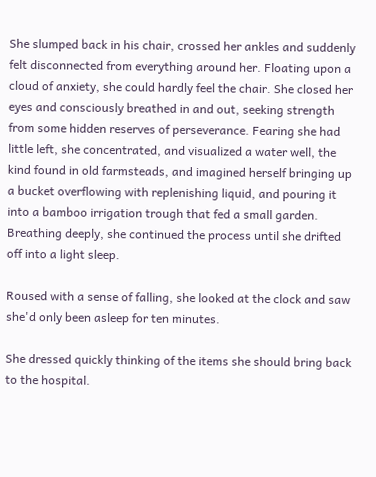She slumped back in his chair, crossed her ankles and suddenly felt disconnected from everything around her. Floating upon a cloud of anxiety, she could hardly feel the chair. She closed her eyes and consciously breathed in and out, seeking strength from some hidden reserves of perseverance. Fearing she had little left, she concentrated, and visualized a water well, the kind found in old farmsteads, and imagined herself bringing up a bucket overflowing with replenishing liquid, and pouring it into a bamboo irrigation trough that fed a small garden. Breathing deeply, she continued the process until she drifted off into a light sleep.

Roused with a sense of falling, she looked at the clock and saw she'd only been asleep for ten minutes.

She dressed quickly thinking of the items she should bring back to the hospital.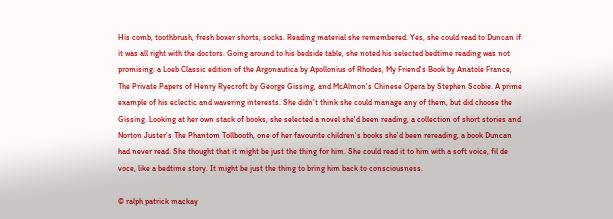His comb, toothbrush, fresh boxer shorts, socks. Reading material she remembered. Yes, she could read to Duncan if it was all right with the doctors. Going around to his bedside table, she noted his selected bedtime reading was not promising: a Loeb Classic edition of the Argonautica by Apollonius of Rhodes, My Friend's Book by Anatole France, The Private Papers of Henry Ryecroft by George Gissing, and McAlmon's Chinese Opera by Stephen Scobie. A prime example of his eclectic and wavering interests. She didn't think she could manage any of them, but did choose the Gissing. Looking at her own stack of books, she selected a novel she'd been reading, a collection of short stories and Norton Juster's The Phantom Tollbooth, one of her favourite children's books she'd been rereading, a book Duncan had never read. She thought that it might be just the thing for him. She could read it to him with a soft voice, fil de voce, like a bedtime story. It might be just the thing to bring him back to consciousness.

© ralph patrick mackay